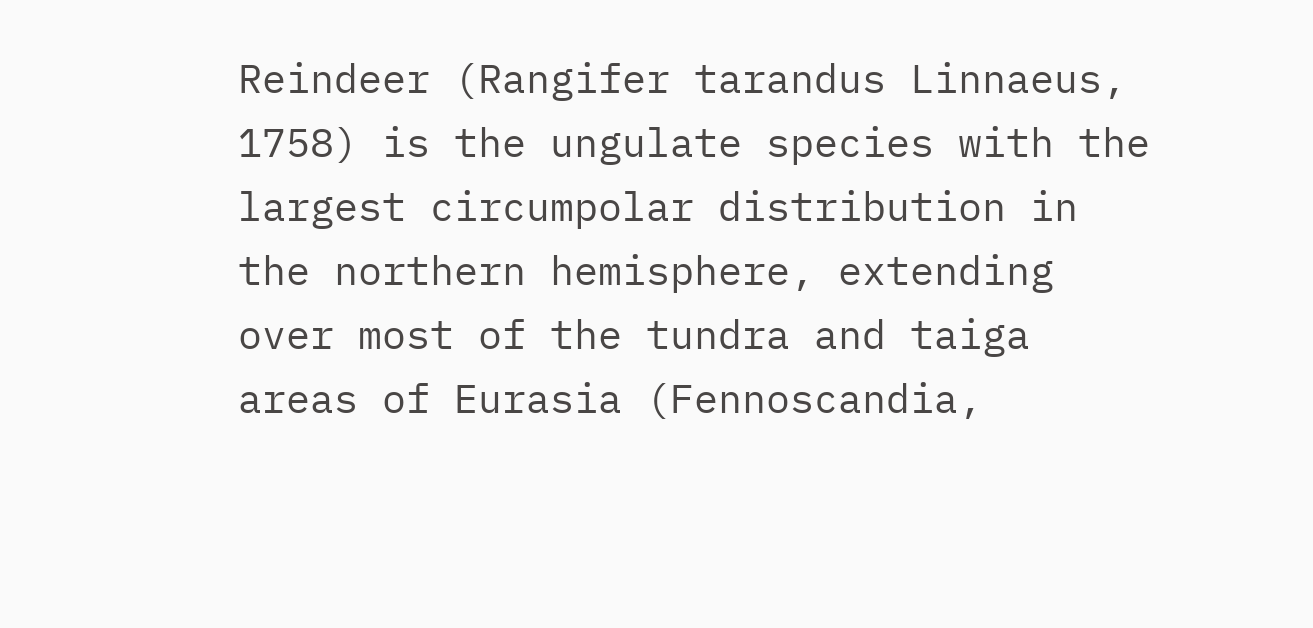Reindeer (Rangifer tarandus Linnaeus, 1758) is the ungulate species with the largest circumpolar distribution in the northern hemisphere, extending over most of the tundra and taiga areas of Eurasia (Fennoscandia,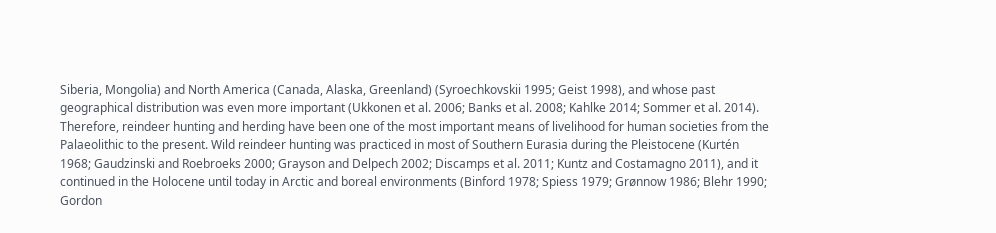Siberia, Mongolia) and North America (Canada, Alaska, Greenland) (Syroechkovskii 1995; Geist 1998), and whose past geographical distribution was even more important (Ukkonen et al. 2006; Banks et al. 2008; Kahlke 2014; Sommer et al. 2014). Therefore, reindeer hunting and herding have been one of the most important means of livelihood for human societies from the Palaeolithic to the present. Wild reindeer hunting was practiced in most of Southern Eurasia during the Pleistocene (Kurtén 1968; Gaudzinski and Roebroeks 2000; Grayson and Delpech 2002; Discamps et al. 2011; Kuntz and Costamagno 2011), and it continued in the Holocene until today in Arctic and boreal environments (Binford 1978; Spiess 1979; Grønnow 1986; Blehr 1990; Gordon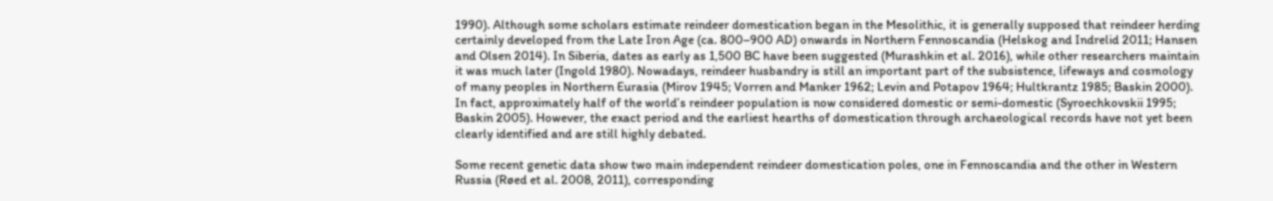1990). Although some scholars estimate reindeer domestication began in the Mesolithic, it is generally supposed that reindeer herding certainly developed from the Late Iron Age (ca. 800–900 AD) onwards in Northern Fennoscandia (Helskog and Indrelid 2011; Hansen and Olsen 2014). In Siberia, dates as early as 1,500 BC have been suggested (Murashkin et al. 2016), while other researchers maintain it was much later (Ingold 1980). Nowadays, reindeer husbandry is still an important part of the subsistence, lifeways and cosmology of many peoples in Northern Eurasia (Mirov 1945; Vorren and Manker 1962; Levin and Potapov 1964; Hultkrantz 1985; Baskin 2000). In fact, approximately half of the world’s reindeer population is now considered domestic or semi-domestic (Syroechkovskii 1995; Baskin 2005). However, the exact period and the earliest hearths of domestication through archaeological records have not yet been clearly identified and are still highly debated.

Some recent genetic data show two main independent reindeer domestication poles, one in Fennoscandia and the other in Western Russia (Røed et al. 2008, 2011), corresponding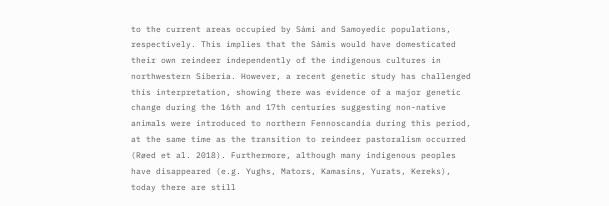to the current areas occupied by Sámi and Samoyedic populations, respectively. This implies that the Sámis would have domesticated their own reindeer independently of the indigenous cultures in northwestern Siberia. However, a recent genetic study has challenged this interpretation, showing there was evidence of a major genetic change during the 16th and 17th centuries suggesting non-native animals were introduced to northern Fennoscandia during this period, at the same time as the transition to reindeer pastoralism occurred (Røed et al. 2018). Furthermore, although many indigenous peoples have disappeared (e.g. Yughs, Mators, Kamasins, Yurats, Kereks), today there are still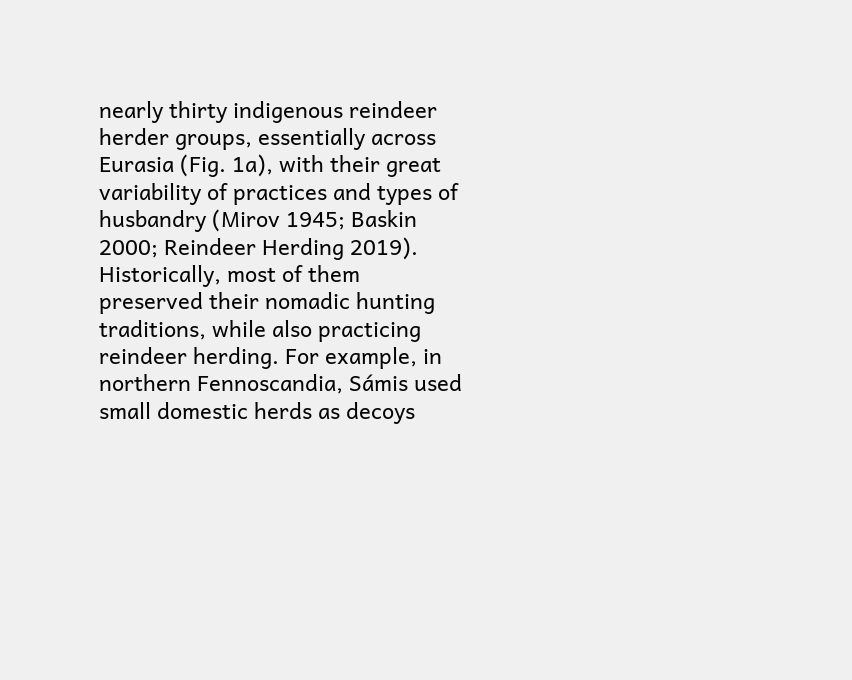nearly thirty indigenous reindeer herder groups, essentially across Eurasia (Fig. 1a), with their great variability of practices and types of husbandry (Mirov 1945; Baskin 2000; Reindeer Herding 2019). Historically, most of them preserved their nomadic hunting traditions, while also practicing reindeer herding. For example, in northern Fennoscandia, Sámis used small domestic herds as decoys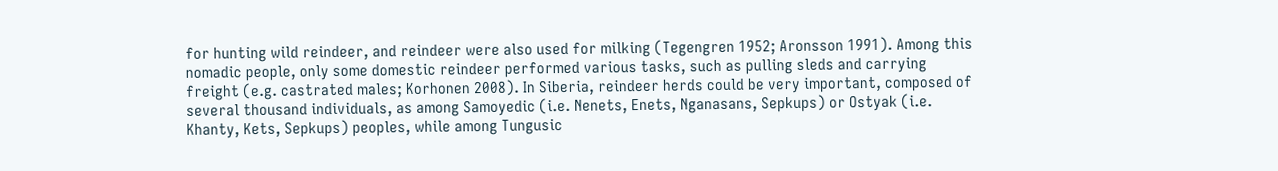for hunting wild reindeer, and reindeer were also used for milking (Tegengren 1952; Aronsson 1991). Among this nomadic people, only some domestic reindeer performed various tasks, such as pulling sleds and carrying freight (e.g. castrated males; Korhonen 2008). In Siberia, reindeer herds could be very important, composed of several thousand individuals, as among Samoyedic (i.e. Nenets, Enets, Nganasans, Sepkups) or Ostyak (i.e. Khanty, Kets, Sepkups) peoples, while among Tungusic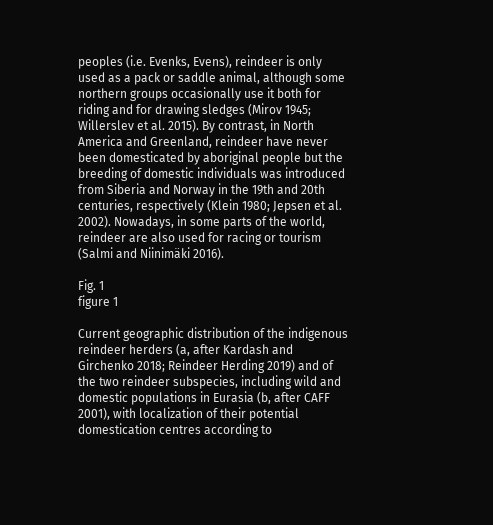peoples (i.e. Evenks, Evens), reindeer is only used as a pack or saddle animal, although some northern groups occasionally use it both for riding and for drawing sledges (Mirov 1945; Willerslev et al. 2015). By contrast, in North America and Greenland, reindeer have never been domesticated by aboriginal people but the breeding of domestic individuals was introduced from Siberia and Norway in the 19th and 20th centuries, respectively (Klein 1980; Jepsen et al. 2002). Nowadays, in some parts of the world, reindeer are also used for racing or tourism (Salmi and Niinimäki 2016).

Fig. 1
figure 1

Current geographic distribution of the indigenous reindeer herders (a, after Kardash and Girchenko 2018; Reindeer Herding 2019) and of the two reindeer subspecies, including wild and domestic populations in Eurasia (b, after CAFF 2001), with localization of their potential domestication centres according to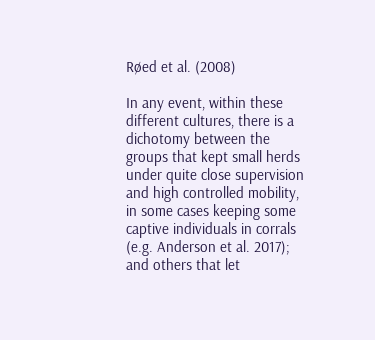Røed et al. (2008)

In any event, within these different cultures, there is a dichotomy between the groups that kept small herds under quite close supervision and high controlled mobility, in some cases keeping some captive individuals in corrals (e.g. Anderson et al. 2017); and others that let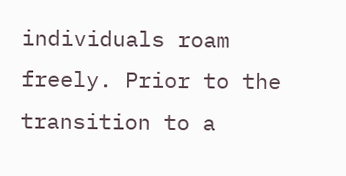individuals roam freely. Prior to the transition to a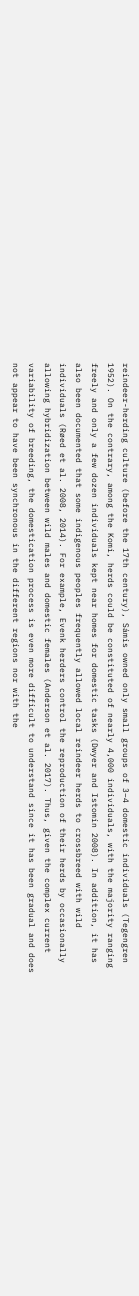reindeer-herding culture (before the 17th century), Sámis owned only small groups of 3–4 domestic individuals (Tegengren 1952). On the contrary, among the Komi, herds could be constituted of nearly 4,000 individuals, with the majority ranging freely and only a few dozen individuals kept near homes for domestic tasks (Dwyer and Istomin 2008). In addition, it has also been documented that some indigenous peoples frequently allowed local reindeer herds to crossbreed with wild individuals (Røed et al. 2008, 2014). For example, Evenk herders control the reproduction of their herds by occasionally allowing hybridization between wild males and domestic females (Anderson et al. 2017). Thus, given the complex current variability of breeding, the domestication process is even more difficult to understand since it has been gradual and does not appear to have been synchronous in the different regions nor with the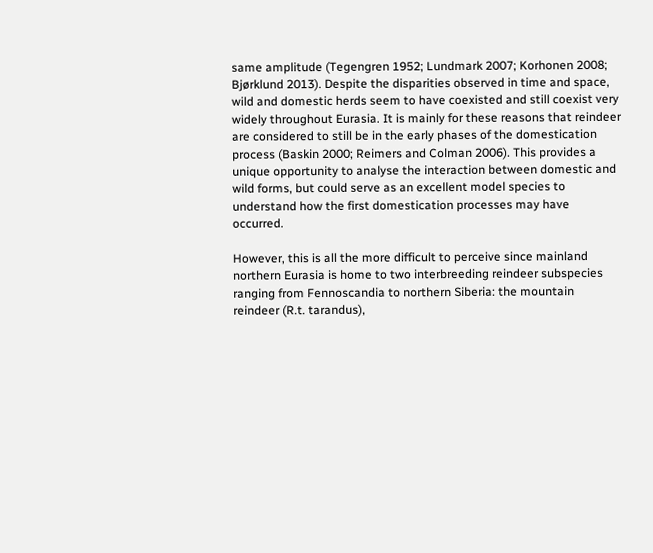same amplitude (Tegengren 1952; Lundmark 2007; Korhonen 2008; Bjørklund 2013). Despite the disparities observed in time and space, wild and domestic herds seem to have coexisted and still coexist very widely throughout Eurasia. It is mainly for these reasons that reindeer are considered to still be in the early phases of the domestication process (Baskin 2000; Reimers and Colman 2006). This provides a unique opportunity to analyse the interaction between domestic and wild forms, but could serve as an excellent model species to understand how the first domestication processes may have occurred.

However, this is all the more difficult to perceive since mainland northern Eurasia is home to two interbreeding reindeer subspecies ranging from Fennoscandia to northern Siberia: the mountain reindeer (R.t. tarandus),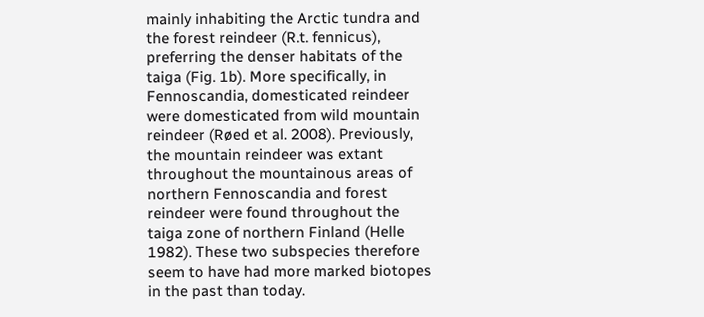mainly inhabiting the Arctic tundra and the forest reindeer (R.t. fennicus), preferring the denser habitats of the taiga (Fig. 1b). More specifically, in Fennoscandia, domesticated reindeer were domesticated from wild mountain reindeer (Røed et al. 2008). Previously, the mountain reindeer was extant throughout the mountainous areas of northern Fennoscandia and forest reindeer were found throughout the taiga zone of northern Finland (Helle 1982). These two subspecies therefore seem to have had more marked biotopes in the past than today.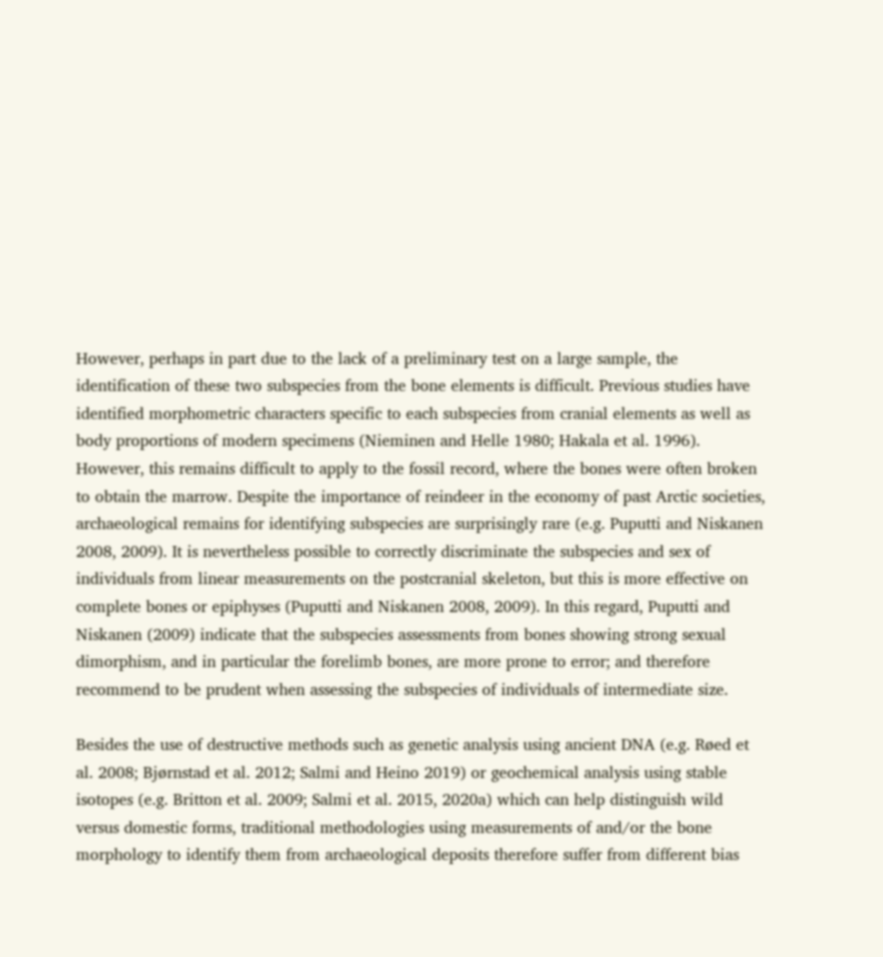However, perhaps in part due to the lack of a preliminary test on a large sample, the identification of these two subspecies from the bone elements is difficult. Previous studies have identified morphometric characters specific to each subspecies from cranial elements as well as body proportions of modern specimens (Nieminen and Helle 1980; Hakala et al. 1996). However, this remains difficult to apply to the fossil record, where the bones were often broken to obtain the marrow. Despite the importance of reindeer in the economy of past Arctic societies, archaeological remains for identifying subspecies are surprisingly rare (e.g. Puputti and Niskanen 2008, 2009). It is nevertheless possible to correctly discriminate the subspecies and sex of individuals from linear measurements on the postcranial skeleton, but this is more effective on complete bones or epiphyses (Puputti and Niskanen 2008, 2009). In this regard, Puputti and Niskanen (2009) indicate that the subspecies assessments from bones showing strong sexual dimorphism, and in particular the forelimb bones, are more prone to error; and therefore recommend to be prudent when assessing the subspecies of individuals of intermediate size.

Besides the use of destructive methods such as genetic analysis using ancient DNA (e.g. Røed et al. 2008; Bjørnstad et al. 2012; Salmi and Heino 2019) or geochemical analysis using stable isotopes (e.g. Britton et al. 2009; Salmi et al. 2015, 2020a) which can help distinguish wild versus domestic forms, traditional methodologies using measurements of and/or the bone morphology to identify them from archaeological deposits therefore suffer from different bias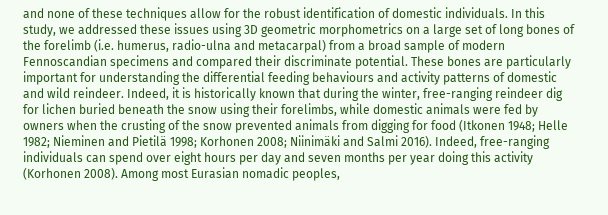and none of these techniques allow for the robust identification of domestic individuals. In this study, we addressed these issues using 3D geometric morphometrics on a large set of long bones of the forelimb (i.e. humerus, radio-ulna and metacarpal) from a broad sample of modern Fennoscandian specimens and compared their discriminate potential. These bones are particularly important for understanding the differential feeding behaviours and activity patterns of domestic and wild reindeer. Indeed, it is historically known that during the winter, free-ranging reindeer dig for lichen buried beneath the snow using their forelimbs, while domestic animals were fed by owners when the crusting of the snow prevented animals from digging for food (Itkonen 1948; Helle 1982; Nieminen and Pietilä 1998; Korhonen 2008; Niinimäki and Salmi 2016). Indeed, free-ranging individuals can spend over eight hours per day and seven months per year doing this activity (Korhonen 2008). Among most Eurasian nomadic peoples,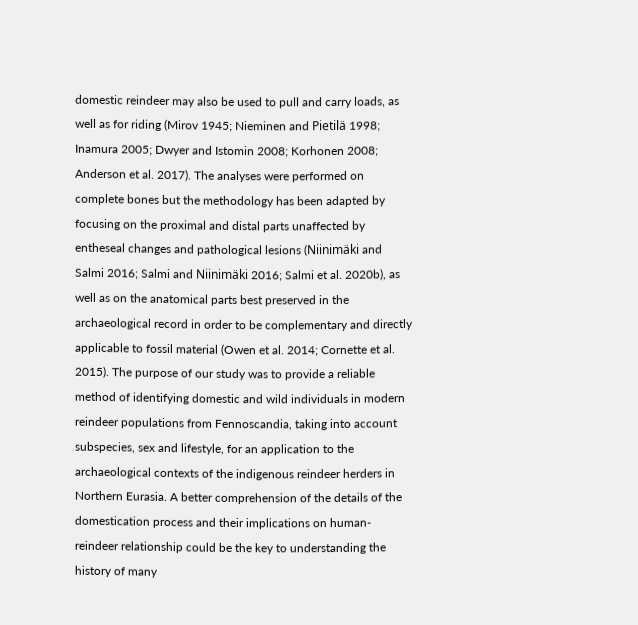domestic reindeer may also be used to pull and carry loads, as well as for riding (Mirov 1945; Nieminen and Pietilä 1998; Inamura 2005; Dwyer and Istomin 2008; Korhonen 2008; Anderson et al. 2017). The analyses were performed on complete bones but the methodology has been adapted by focusing on the proximal and distal parts unaffected by entheseal changes and pathological lesions (Niinimäki and Salmi 2016; Salmi and Niinimäki 2016; Salmi et al. 2020b), as well as on the anatomical parts best preserved in the archaeological record in order to be complementary and directly applicable to fossil material (Owen et al. 2014; Cornette et al. 2015). The purpose of our study was to provide a reliable method of identifying domestic and wild individuals in modern reindeer populations from Fennoscandia, taking into account subspecies, sex and lifestyle, for an application to the archaeological contexts of the indigenous reindeer herders in Northern Eurasia. A better comprehension of the details of the domestication process and their implications on human-reindeer relationship could be the key to understanding the history of many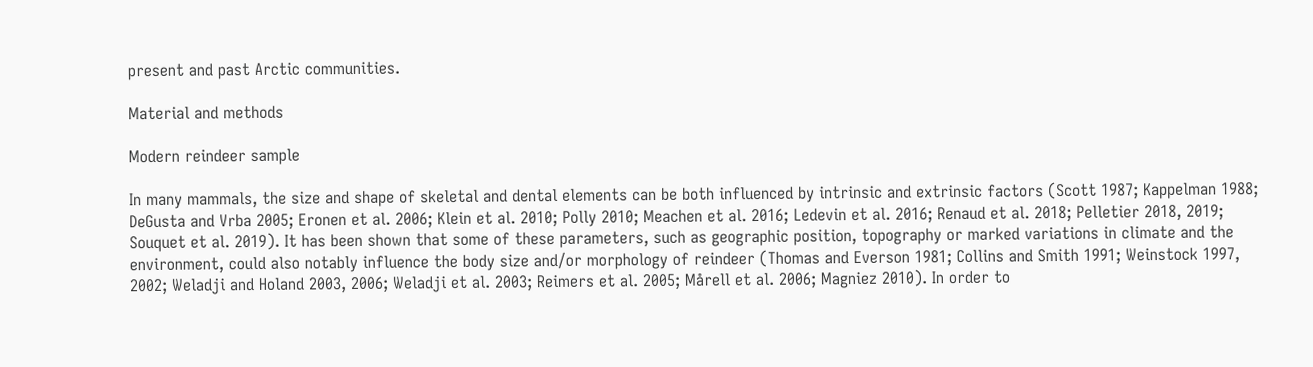present and past Arctic communities.

Material and methods

Modern reindeer sample

In many mammals, the size and shape of skeletal and dental elements can be both influenced by intrinsic and extrinsic factors (Scott 1987; Kappelman 1988; DeGusta and Vrba 2005; Eronen et al. 2006; Klein et al. 2010; Polly 2010; Meachen et al. 2016; Ledevin et al. 2016; Renaud et al. 2018; Pelletier 2018, 2019; Souquet et al. 2019). It has been shown that some of these parameters, such as geographic position, topography or marked variations in climate and the environment, could also notably influence the body size and/or morphology of reindeer (Thomas and Everson 1981; Collins and Smith 1991; Weinstock 1997, 2002; Weladji and Holand 2003, 2006; Weladji et al. 2003; Reimers et al. 2005; Mårell et al. 2006; Magniez 2010). In order to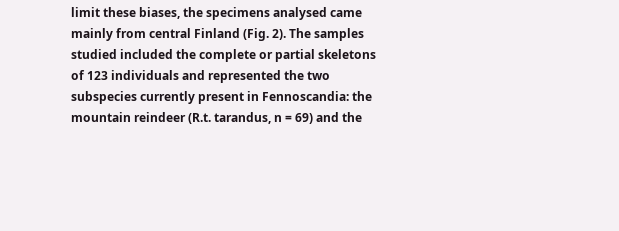limit these biases, the specimens analysed came mainly from central Finland (Fig. 2). The samples studied included the complete or partial skeletons of 123 individuals and represented the two subspecies currently present in Fennoscandia: the mountain reindeer (R.t. tarandus, n = 69) and the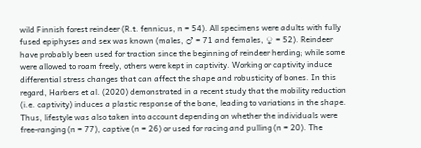wild Finnish forest reindeer (R.t. fennicus, n = 54). All specimens were adults with fully fused epiphyses and sex was known (males, ♂ = 71 and females, ♀ = 52). Reindeer have probably been used for traction since the beginning of reindeer herding; while some were allowed to roam freely, others were kept in captivity. Working or captivity induce differential stress changes that can affect the shape and robusticity of bones. In this regard, Harbers et al. (2020) demonstrated in a recent study that the mobility reduction (i.e. captivity) induces a plastic response of the bone, leading to variations in the shape. Thus, lifestyle was also taken into account depending on whether the individuals were free-ranging (n = 77), captive (n = 26) or used for racing and pulling (n = 20). The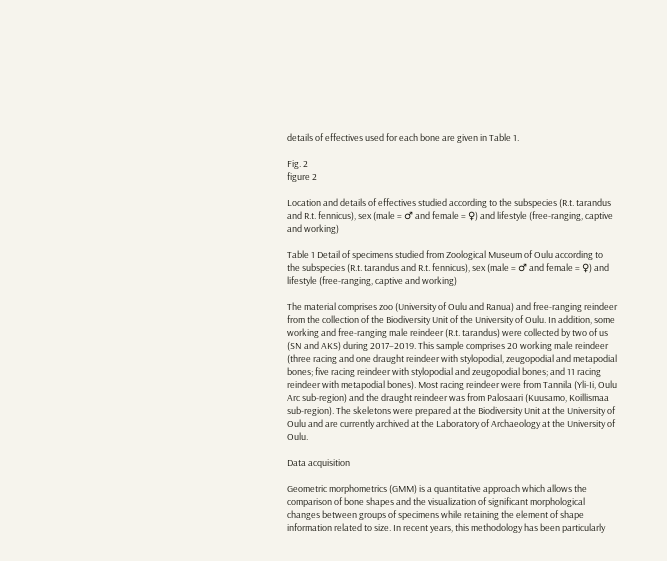details of effectives used for each bone are given in Table 1.

Fig. 2
figure 2

Location and details of effectives studied according to the subspecies (R.t. tarandus and R.t. fennicus), sex (male = ♂ and female = ♀) and lifestyle (free-ranging, captive and working)

Table 1 Detail of specimens studied from Zoological Museum of Oulu according to the subspecies (R.t. tarandus and R.t. fennicus), sex (male = ♂ and female = ♀) and lifestyle (free-ranging, captive and working)

The material comprises zoo (University of Oulu and Ranua) and free-ranging reindeer from the collection of the Biodiversity Unit of the University of Oulu. In addition, some working and free-ranging male reindeer (R.t. tarandus) were collected by two of us (SN and AKS) during 2017–2019. This sample comprises 20 working male reindeer (three racing and one draught reindeer with stylopodial, zeugopodial and metapodial bones; five racing reindeer with stylopodial and zeugopodial bones; and 11 racing reindeer with metapodial bones). Most racing reindeer were from Tannila (Yli-Ii, Oulu Arc sub-region) and the draught reindeer was from Palosaari (Kuusamo, Koillismaa sub-region). The skeletons were prepared at the Biodiversity Unit at the University of Oulu and are currently archived at the Laboratory of Archaeology at the University of Oulu.

Data acquisition

Geometric morphometrics (GMM) is a quantitative approach which allows the comparison of bone shapes and the visualization of significant morphological changes between groups of specimens while retaining the element of shape information related to size. In recent years, this methodology has been particularly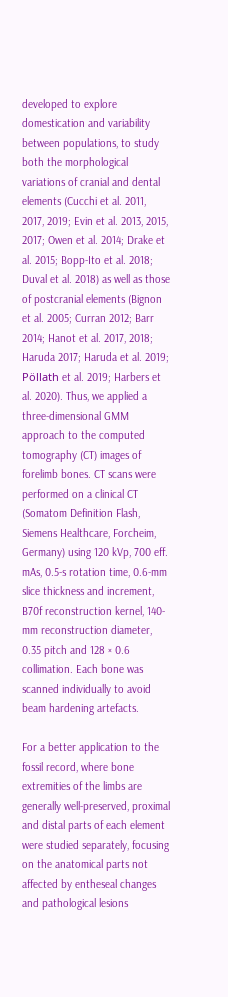developed to explore domestication and variability between populations, to study both the morphological variations of cranial and dental elements (Cucchi et al. 2011, 2017, 2019; Evin et al. 2013, 2015, 2017; Owen et al. 2014; Drake et al. 2015; Bopp-Ito et al. 2018; Duval et al. 2018) as well as those of postcranial elements (Bignon et al. 2005; Curran 2012; Barr 2014; Hanot et al. 2017, 2018; Haruda 2017; Haruda et al. 2019; Pöllath et al. 2019; Harbers et al. 2020). Thus, we applied a three-dimensional GMM approach to the computed tomography (CT) images of forelimb bones. CT scans were performed on a clinical CT (Somatom Definition Flash, Siemens Healthcare, Forcheim, Germany) using 120 kVp, 700 eff. mAs, 0.5-s rotation time, 0.6-mm slice thickness and increment, B70f reconstruction kernel, 140-mm reconstruction diameter, 0.35 pitch and 128 × 0.6 collimation. Each bone was scanned individually to avoid beam hardening artefacts.

For a better application to the fossil record, where bone extremities of the limbs are generally well-preserved, proximal and distal parts of each element were studied separately, focusing on the anatomical parts not affected by entheseal changes and pathological lesions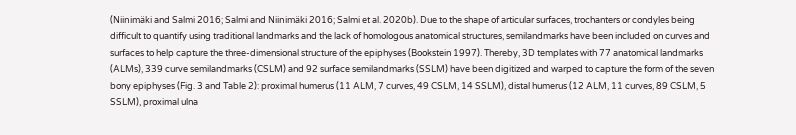(Niinimäki and Salmi 2016; Salmi and Niinimäki 2016; Salmi et al. 2020b). Due to the shape of articular surfaces, trochanters or condyles being difficult to quantify using traditional landmarks and the lack of homologous anatomical structures, semilandmarks have been included on curves and surfaces to help capture the three-dimensional structure of the epiphyses (Bookstein 1997). Thereby, 3D templates with 77 anatomical landmarks (ALMs), 339 curve semilandmarks (CSLM) and 92 surface semilandmarks (SSLM) have been digitized and warped to capture the form of the seven bony epiphyses (Fig. 3 and Table 2): proximal humerus (11 ALM, 7 curves, 49 CSLM, 14 SSLM), distal humerus (12 ALM, 11 curves, 89 CSLM, 5 SSLM), proximal ulna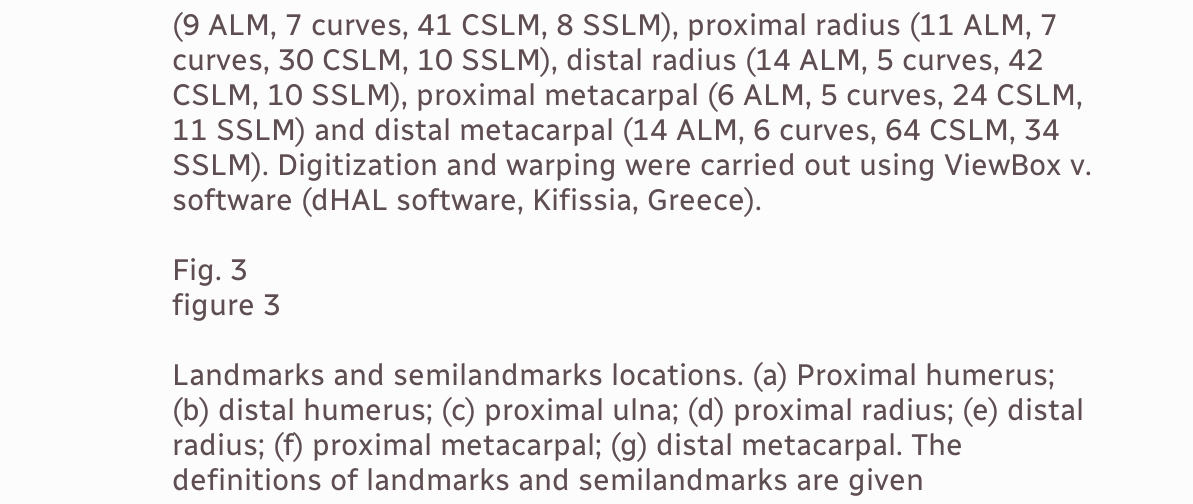(9 ALM, 7 curves, 41 CSLM, 8 SSLM), proximal radius (11 ALM, 7 curves, 30 CSLM, 10 SSLM), distal radius (14 ALM, 5 curves, 42 CSLM, 10 SSLM), proximal metacarpal (6 ALM, 5 curves, 24 CSLM, 11 SSLM) and distal metacarpal (14 ALM, 6 curves, 64 CSLM, 34 SSLM). Digitization and warping were carried out using ViewBox v. software (dHAL software, Kifissia, Greece).

Fig. 3
figure 3

Landmarks and semilandmarks locations. (a) Proximal humerus; (b) distal humerus; (c) proximal ulna; (d) proximal radius; (e) distal radius; (f) proximal metacarpal; (g) distal metacarpal. The definitions of landmarks and semilandmarks are given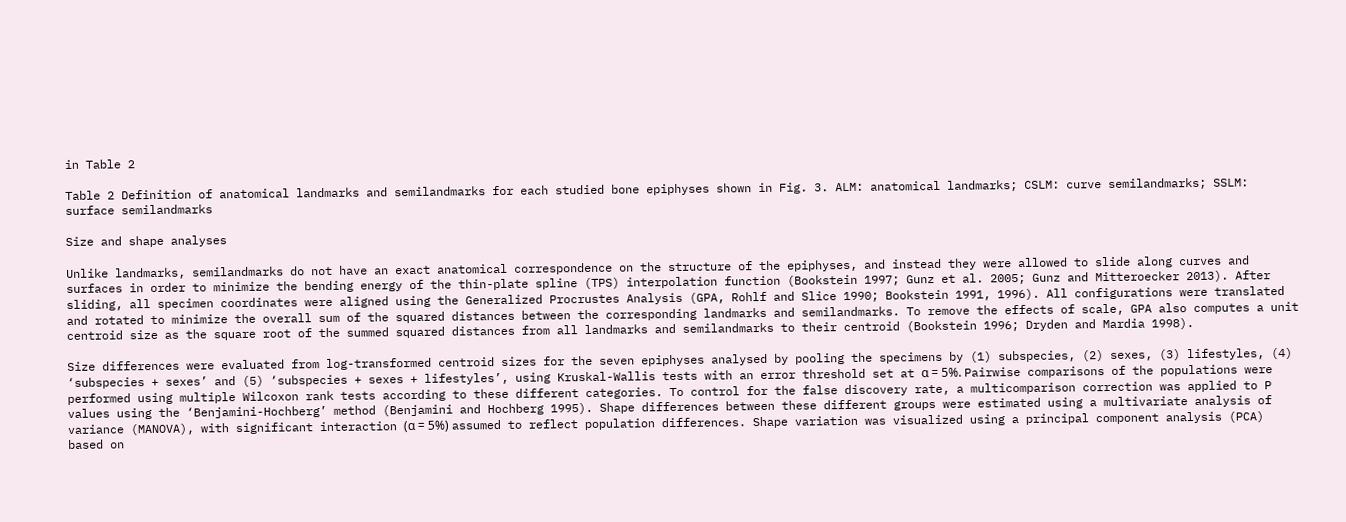in Table 2

Table 2 Definition of anatomical landmarks and semilandmarks for each studied bone epiphyses shown in Fig. 3. ALM: anatomical landmarks; CSLM: curve semilandmarks; SSLM: surface semilandmarks

Size and shape analyses

Unlike landmarks, semilandmarks do not have an exact anatomical correspondence on the structure of the epiphyses, and instead they were allowed to slide along curves and surfaces in order to minimize the bending energy of the thin-plate spline (TPS) interpolation function (Bookstein 1997; Gunz et al. 2005; Gunz and Mitteroecker 2013). After sliding, all specimen coordinates were aligned using the Generalized Procrustes Analysis (GPA, Rohlf and Slice 1990; Bookstein 1991, 1996). All configurations were translated and rotated to minimize the overall sum of the squared distances between the corresponding landmarks and semilandmarks. To remove the effects of scale, GPA also computes a unit centroid size as the square root of the summed squared distances from all landmarks and semilandmarks to their centroid (Bookstein 1996; Dryden and Mardia 1998).

Size differences were evaluated from log-transformed centroid sizes for the seven epiphyses analysed by pooling the specimens by (1) subspecies, (2) sexes, (3) lifestyles, (4) ‘subspecies + sexes’ and (5) ‘subspecies + sexes + lifestyles’, using Kruskal-Wallis tests with an error threshold set at α = 5%. Pairwise comparisons of the populations were performed using multiple Wilcoxon rank tests according to these different categories. To control for the false discovery rate, a multicomparison correction was applied to P values using the ‘Benjamini-Hochberg’ method (Benjamini and Hochberg 1995). Shape differences between these different groups were estimated using a multivariate analysis of variance (MANOVA), with significant interaction (α = 5%) assumed to reflect population differences. Shape variation was visualized using a principal component analysis (PCA) based on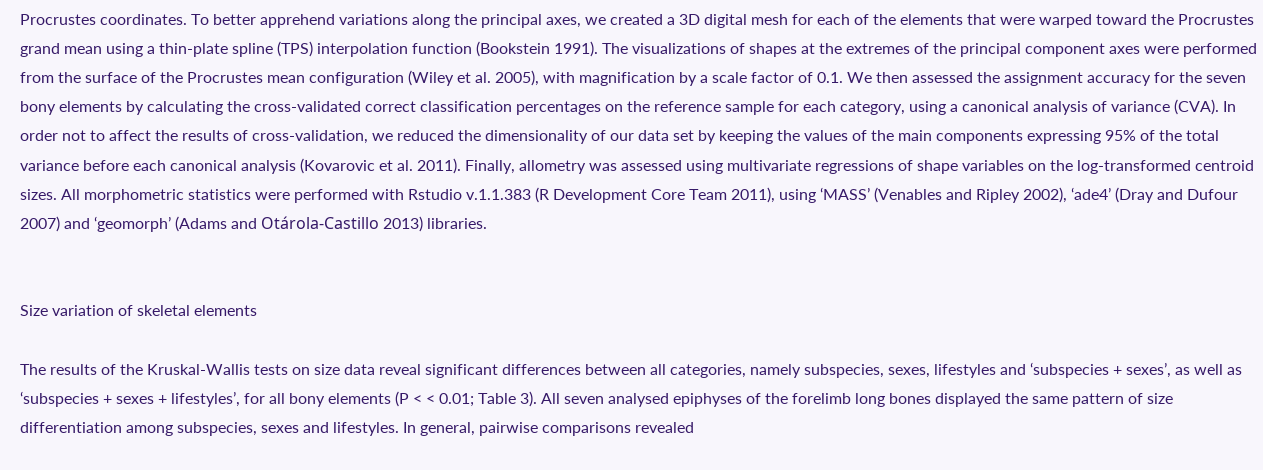Procrustes coordinates. To better apprehend variations along the principal axes, we created a 3D digital mesh for each of the elements that were warped toward the Procrustes grand mean using a thin-plate spline (TPS) interpolation function (Bookstein 1991). The visualizations of shapes at the extremes of the principal component axes were performed from the surface of the Procrustes mean configuration (Wiley et al. 2005), with magnification by a scale factor of 0.1. We then assessed the assignment accuracy for the seven bony elements by calculating the cross-validated correct classification percentages on the reference sample for each category, using a canonical analysis of variance (CVA). In order not to affect the results of cross-validation, we reduced the dimensionality of our data set by keeping the values of the main components expressing 95% of the total variance before each canonical analysis (Kovarovic et al. 2011). Finally, allometry was assessed using multivariate regressions of shape variables on the log-transformed centroid sizes. All morphometric statistics were performed with Rstudio v.1.1.383 (R Development Core Team 2011), using ‘MASS’ (Venables and Ripley 2002), ‘ade4’ (Dray and Dufour 2007) and ‘geomorph’ (Adams and Otárola-Castillo 2013) libraries.


Size variation of skeletal elements

The results of the Kruskal-Wallis tests on size data reveal significant differences between all categories, namely subspecies, sexes, lifestyles and ‘subspecies + sexes’, as well as ‘subspecies + sexes + lifestyles’, for all bony elements (P < < 0.01; Table 3). All seven analysed epiphyses of the forelimb long bones displayed the same pattern of size differentiation among subspecies, sexes and lifestyles. In general, pairwise comparisons revealed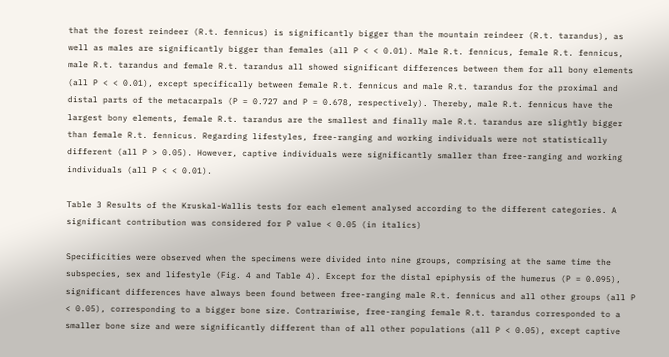that the forest reindeer (R.t. fennicus) is significantly bigger than the mountain reindeer (R.t. tarandus), as well as males are significantly bigger than females (all P < < 0.01). Male R.t. fennicus, female R.t. fennicus, male R.t. tarandus and female R.t. tarandus all showed significant differences between them for all bony elements (all P < < 0.01), except specifically between female R.t. fennicus and male R.t. tarandus for the proximal and distal parts of the metacarpals (P = 0.727 and P = 0.678, respectively). Thereby, male R.t. fennicus have the largest bony elements, female R.t. tarandus are the smallest and finally male R.t. tarandus are slightly bigger than female R.t. fennicus. Regarding lifestyles, free-ranging and working individuals were not statistically different (all P > 0.05). However, captive individuals were significantly smaller than free-ranging and working individuals (all P < < 0.01).

Table 3 Results of the Kruskal-Wallis tests for each element analysed according to the different categories. A significant contribution was considered for P value < 0.05 (in italics)

Specificities were observed when the specimens were divided into nine groups, comprising at the same time the subspecies, sex and lifestyle (Fig. 4 and Table 4). Except for the distal epiphysis of the humerus (P = 0.095), significant differences have always been found between free-ranging male R.t. fennicus and all other groups (all P < 0.05), corresponding to a bigger bone size. Contrariwise, free-ranging female R.t. tarandus corresponded to a smaller bone size and were significantly different than of all other populations (all P < 0.05), except captive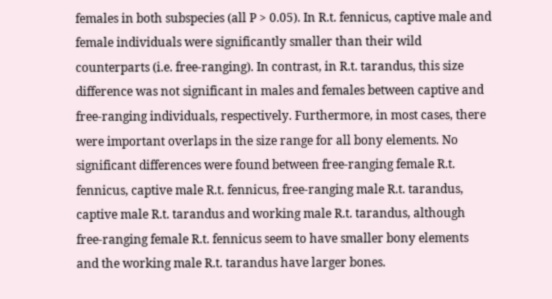females in both subspecies (all P > 0.05). In R.t. fennicus, captive male and female individuals were significantly smaller than their wild counterparts (i.e. free-ranging). In contrast, in R.t. tarandus, this size difference was not significant in males and females between captive and free-ranging individuals, respectively. Furthermore, in most cases, there were important overlaps in the size range for all bony elements. No significant differences were found between free-ranging female R.t. fennicus, captive male R.t. fennicus, free-ranging male R.t. tarandus, captive male R.t. tarandus and working male R.t. tarandus, although free-ranging female R.t. fennicus seem to have smaller bony elements and the working male R.t. tarandus have larger bones.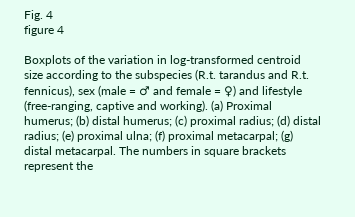Fig. 4
figure 4

Boxplots of the variation in log-transformed centroid size according to the subspecies (R.t. tarandus and R.t. fennicus), sex (male = ♂ and female = ♀) and lifestyle (free-ranging, captive and working). (a) Proximal humerus; (b) distal humerus; (c) proximal radius; (d) distal radius; (e) proximal ulna; (f) proximal metacarpal; (g) distal metacarpal. The numbers in square brackets represent the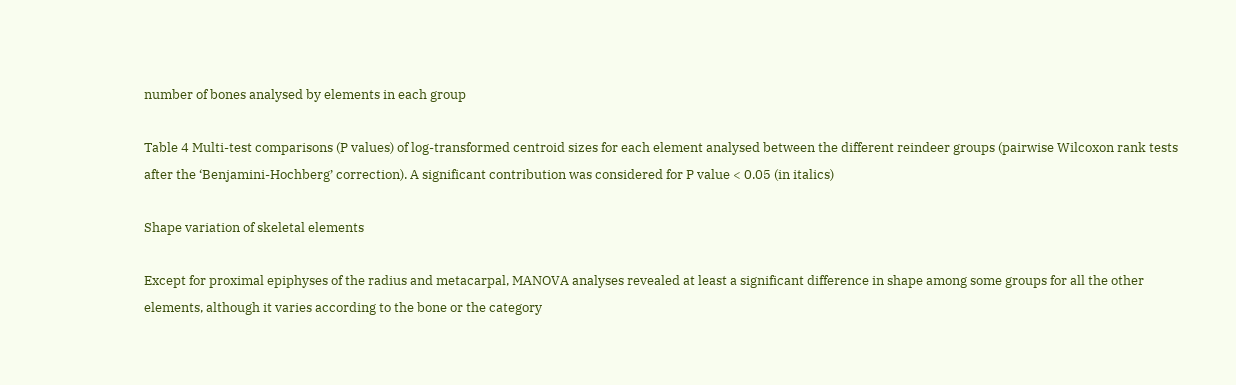number of bones analysed by elements in each group

Table 4 Multi-test comparisons (P values) of log-transformed centroid sizes for each element analysed between the different reindeer groups (pairwise Wilcoxon rank tests after the ‘Benjamini-Hochberg’ correction). A significant contribution was considered for P value < 0.05 (in italics)

Shape variation of skeletal elements

Except for proximal epiphyses of the radius and metacarpal, MANOVA analyses revealed at least a significant difference in shape among some groups for all the other elements, although it varies according to the bone or the category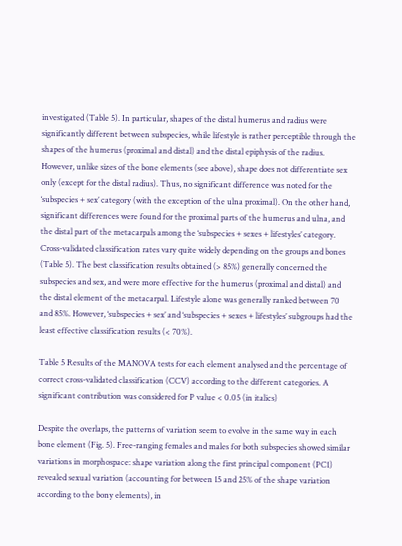investigated (Table 5). In particular, shapes of the distal humerus and radius were significantly different between subspecies, while lifestyle is rather perceptible through the shapes of the humerus (proximal and distal) and the distal epiphysis of the radius. However, unlike sizes of the bone elements (see above), shape does not differentiate sex only (except for the distal radius). Thus, no significant difference was noted for the ‘subspecies + sex’ category (with the exception of the ulna proximal). On the other hand, significant differences were found for the proximal parts of the humerus and ulna, and the distal part of the metacarpals among the ‘subspecies + sexes + lifestyles’ category. Cross-validated classification rates vary quite widely depending on the groups and bones (Table 5). The best classification results obtained (> 85%) generally concerned the subspecies and sex, and were more effective for the humerus (proximal and distal) and the distal element of the metacarpal. Lifestyle alone was generally ranked between 70 and 85%. However, ‘subspecies + sex’ and ‘subspecies + sexes + lifestyles’ subgroups had the least effective classification results (< 70%).

Table 5 Results of the MANOVA tests for each element analysed and the percentage of correct cross-validated classification (CCV) according to the different categories. A significant contribution was considered for P value < 0.05 (in italics)

Despite the overlaps, the patterns of variation seem to evolve in the same way in each bone element (Fig. 5). Free-ranging females and males for both subspecies showed similar variations in morphospace: shape variation along the first principal component (PC1) revealed sexual variation (accounting for between 15 and 25% of the shape variation according to the bony elements), in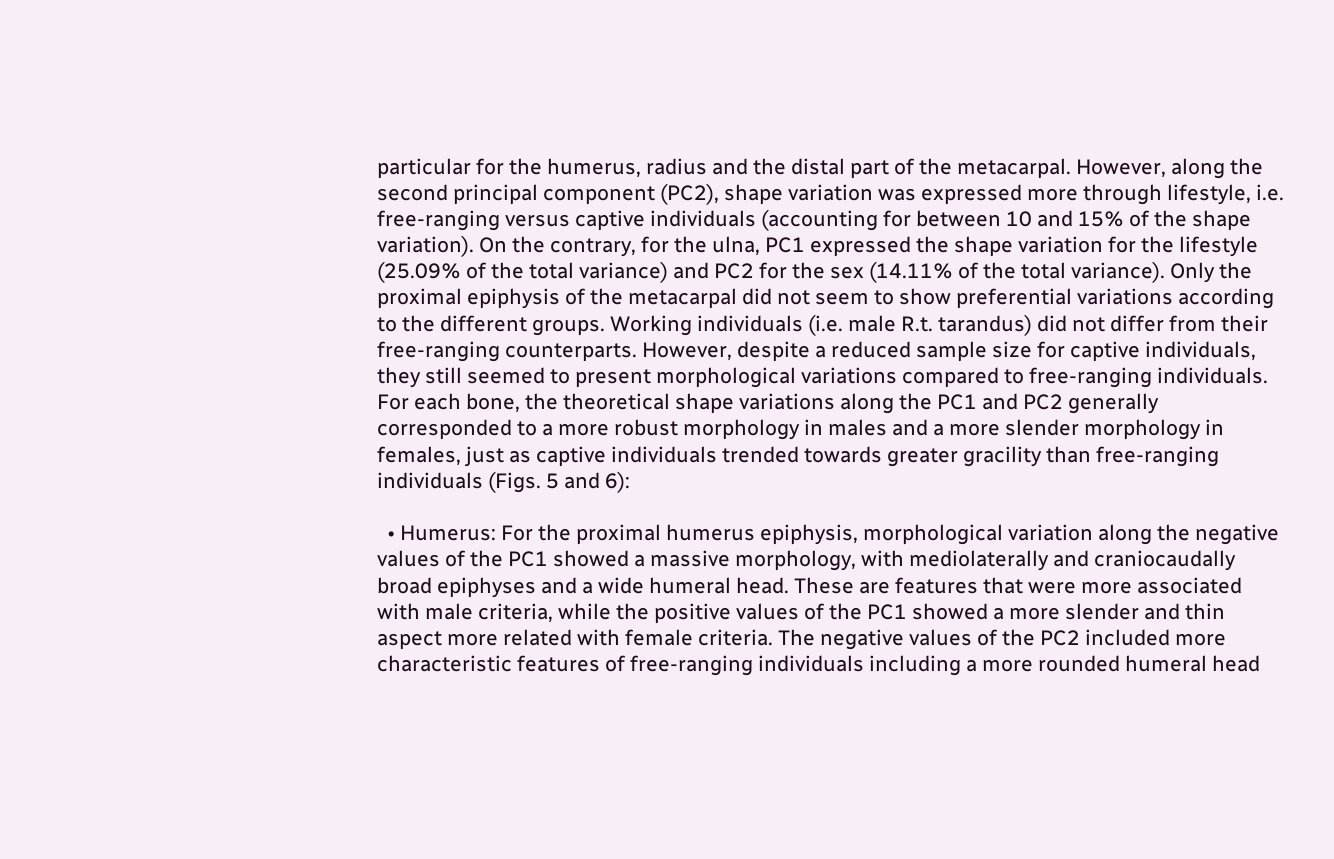particular for the humerus, radius and the distal part of the metacarpal. However, along the second principal component (PC2), shape variation was expressed more through lifestyle, i.e. free-ranging versus captive individuals (accounting for between 10 and 15% of the shape variation). On the contrary, for the ulna, PC1 expressed the shape variation for the lifestyle (25.09% of the total variance) and PC2 for the sex (14.11% of the total variance). Only the proximal epiphysis of the metacarpal did not seem to show preferential variations according to the different groups. Working individuals (i.e. male R.t. tarandus) did not differ from their free-ranging counterparts. However, despite a reduced sample size for captive individuals, they still seemed to present morphological variations compared to free-ranging individuals. For each bone, the theoretical shape variations along the PC1 and PC2 generally corresponded to a more robust morphology in males and a more slender morphology in females, just as captive individuals trended towards greater gracility than free-ranging individuals (Figs. 5 and 6):

  • Humerus: For the proximal humerus epiphysis, morphological variation along the negative values of the PC1 showed a massive morphology, with mediolaterally and craniocaudally broad epiphyses and a wide humeral head. These are features that were more associated with male criteria, while the positive values of the PC1 showed a more slender and thin aspect more related with female criteria. The negative values of the PC2 included more characteristic features of free-ranging individuals including a more rounded humeral head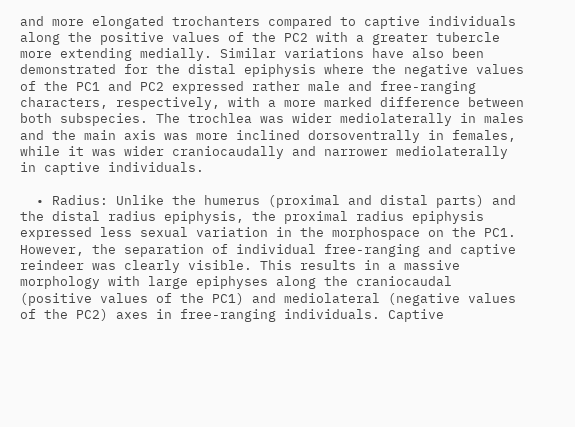and more elongated trochanters compared to captive individuals along the positive values of the PC2 with a greater tubercle more extending medially. Similar variations have also been demonstrated for the distal epiphysis where the negative values of the PC1 and PC2 expressed rather male and free-ranging characters, respectively, with a more marked difference between both subspecies. The trochlea was wider mediolaterally in males and the main axis was more inclined dorsoventrally in females, while it was wider craniocaudally and narrower mediolaterally in captive individuals.

  • Radius: Unlike the humerus (proximal and distal parts) and the distal radius epiphysis, the proximal radius epiphysis expressed less sexual variation in the morphospace on the PC1. However, the separation of individual free-ranging and captive reindeer was clearly visible. This results in a massive morphology with large epiphyses along the craniocaudal (positive values of the PC1) and mediolateral (negative values of the PC2) axes in free-ranging individuals. Captive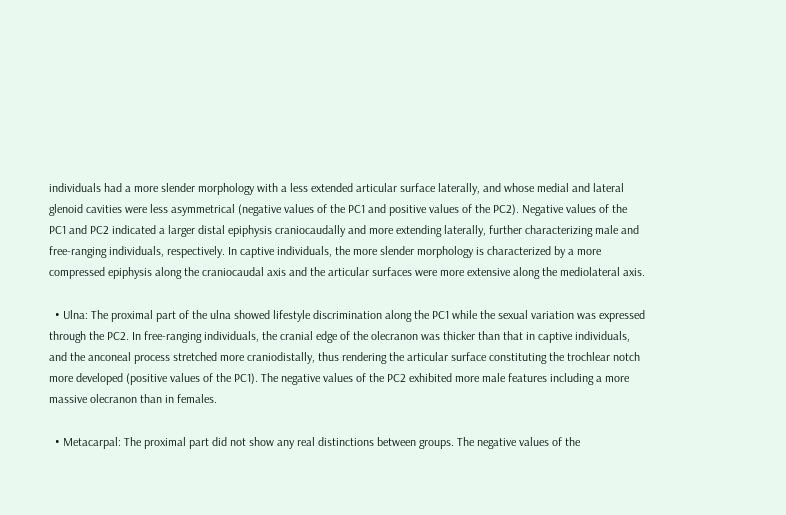individuals had a more slender morphology with a less extended articular surface laterally, and whose medial and lateral glenoid cavities were less asymmetrical (negative values of the PC1 and positive values of the PC2). Negative values of the PC1 and PC2 indicated a larger distal epiphysis craniocaudally and more extending laterally, further characterizing male and free-ranging individuals, respectively. In captive individuals, the more slender morphology is characterized by a more compressed epiphysis along the craniocaudal axis and the articular surfaces were more extensive along the mediolateral axis.

  • Ulna: The proximal part of the ulna showed lifestyle discrimination along the PC1 while the sexual variation was expressed through the PC2. In free-ranging individuals, the cranial edge of the olecranon was thicker than that in captive individuals, and the anconeal process stretched more craniodistally, thus rendering the articular surface constituting the trochlear notch more developed (positive values of the PC1). The negative values of the PC2 exhibited more male features including a more massive olecranon than in females.

  • Metacarpal: The proximal part did not show any real distinctions between groups. The negative values of the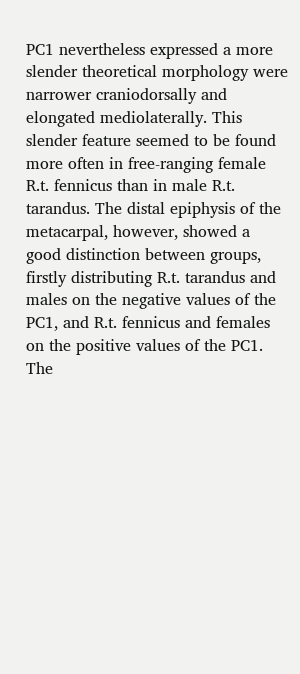PC1 nevertheless expressed a more slender theoretical morphology were narrower craniodorsally and elongated mediolaterally. This slender feature seemed to be found more often in free-ranging female R.t. fennicus than in male R.t. tarandus. The distal epiphysis of the metacarpal, however, showed a good distinction between groups, firstly distributing R.t. tarandus and males on the negative values of the PC1, and R.t. fennicus and females on the positive values of the PC1. The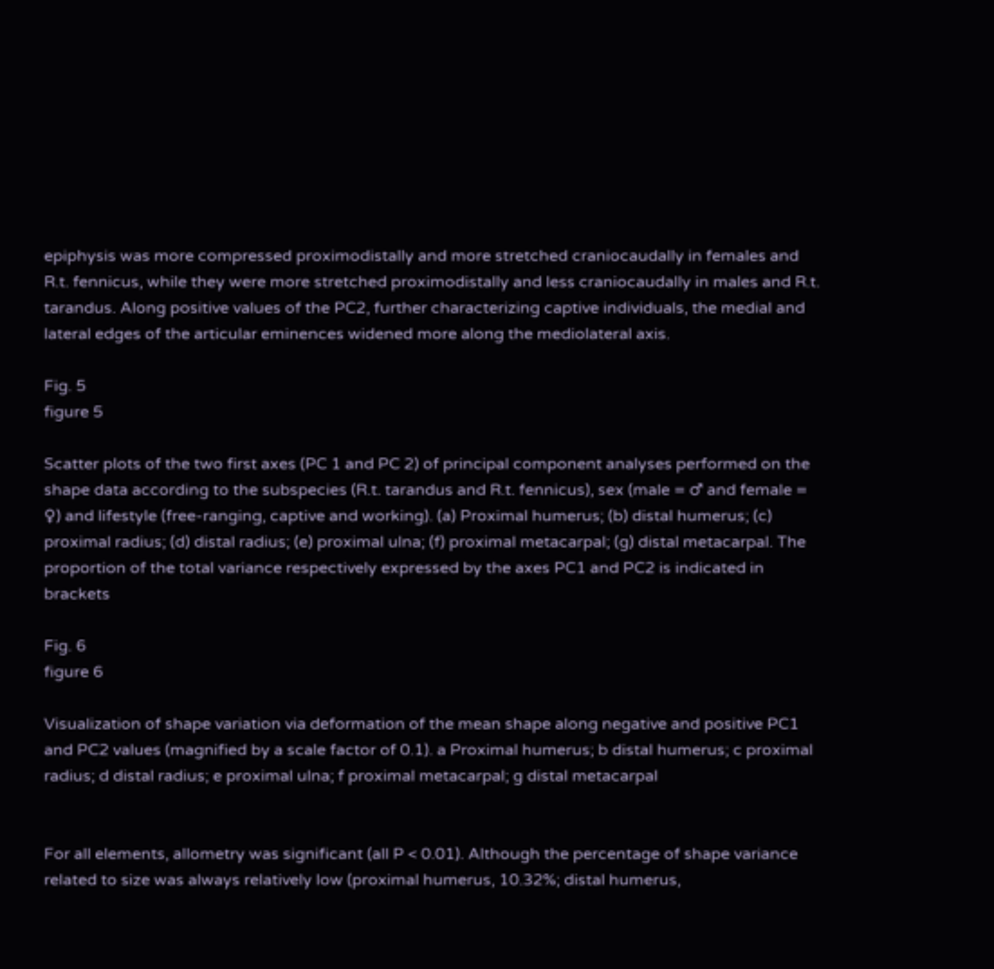epiphysis was more compressed proximodistally and more stretched craniocaudally in females and R.t. fennicus, while they were more stretched proximodistally and less craniocaudally in males and R.t. tarandus. Along positive values of the PC2, further characterizing captive individuals, the medial and lateral edges of the articular eminences widened more along the mediolateral axis.

Fig. 5
figure 5

Scatter plots of the two first axes (PC 1 and PC 2) of principal component analyses performed on the shape data according to the subspecies (R.t. tarandus and R.t. fennicus), sex (male = ♂ and female = ♀) and lifestyle (free-ranging, captive and working). (a) Proximal humerus; (b) distal humerus; (c) proximal radius; (d) distal radius; (e) proximal ulna; (f) proximal metacarpal; (g) distal metacarpal. The proportion of the total variance respectively expressed by the axes PC1 and PC2 is indicated in brackets

Fig. 6
figure 6

Visualization of shape variation via deformation of the mean shape along negative and positive PC1 and PC2 values (magnified by a scale factor of 0.1). a Proximal humerus; b distal humerus; c proximal radius; d distal radius; e proximal ulna; f proximal metacarpal; g distal metacarpal


For all elements, allometry was significant (all P < 0.01). Although the percentage of shape variance related to size was always relatively low (proximal humerus, 10.32%; distal humerus,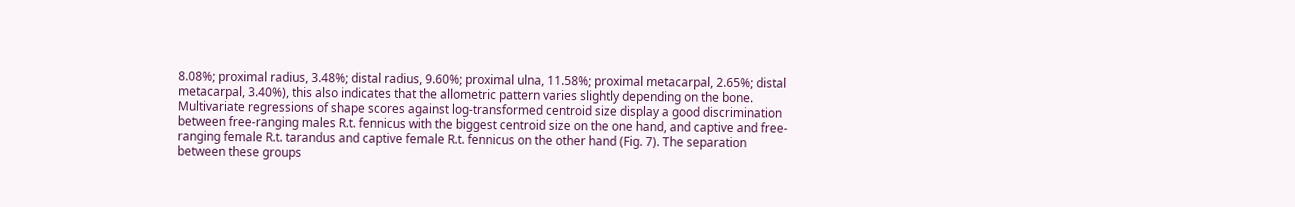8.08%; proximal radius, 3.48%; distal radius, 9.60%; proximal ulna, 11.58%; proximal metacarpal, 2.65%; distal metacarpal, 3.40%), this also indicates that the allometric pattern varies slightly depending on the bone. Multivariate regressions of shape scores against log-transformed centroid size display a good discrimination between free-ranging males R.t. fennicus with the biggest centroid size on the one hand, and captive and free-ranging female R.t. tarandus and captive female R.t. fennicus on the other hand (Fig. 7). The separation between these groups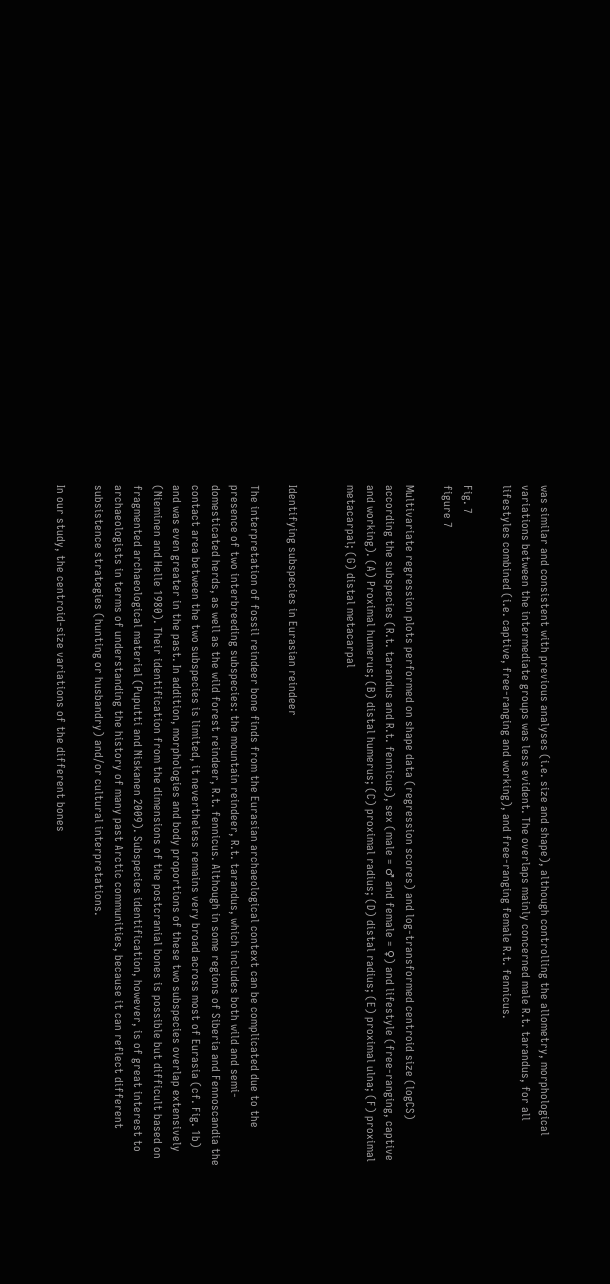was similar and consistent with previous analyses (i.e. size and shape), although controlling the allometry, morphological variations between the intermediate groups was less evident. The overlaps mainly concerned male R.t. tarandus, for all lifestyles combined (i.e. captive, free-ranging and working), and free-ranging female R.t. fennicus.

Fig. 7
figure 7

Multivariate regression plots performed on shape data (regression scores) and log-transformed centroid size (logCS) according the subspecies (R.t. tarandus and R.t. fennicus), sex (male = ♂ and female = ♀) and lifestyle (free-ranging, captive and working). (A) Proximal humerus; (B) distal humerus; (C) proximal radius; (D) distal radius; (E) proximal ulna; (F) proximal metacarpal; (G) distal metacarpal


Identifying subspecies in Eurasian reindeer

The interpretation of fossil reindeer bone finds from the Eurasian archaeological context can be complicated due to the presence of two interbreeding subspecies: the mountain reindeer, R.t. tarandus, which includes both wild and semi-domesticated herds, as well as the wild forest reindeer, R.t. fennicus. Although in some regions of Siberia and Fennoscandia the contact area between the two subspecies is limited, it nevertheless remains very broad across most of Eurasia (cf. Fig. 1b) and was even greater in the past. In addition, morphologies and body proportions of these two subspecies overlap extensively (Nieminen and Helle 1980). Their identification from the dimensions of the postcranial bones is possible but difficult based on fragmented archaeological material (Puputti and Niskanen 2009). Subspecies identification, however, is of great interest to archaeologists in terms of understanding the history of many past Arctic communities, because it can reflect different subsistence strategies (hunting or husbandry) and/or cultural interpretations.

In our study, the centroid-size variations of the different bones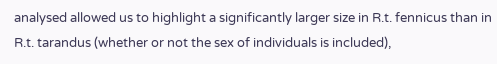analysed allowed us to highlight a significantly larger size in R.t. fennicus than in R.t. tarandus (whether or not the sex of individuals is included),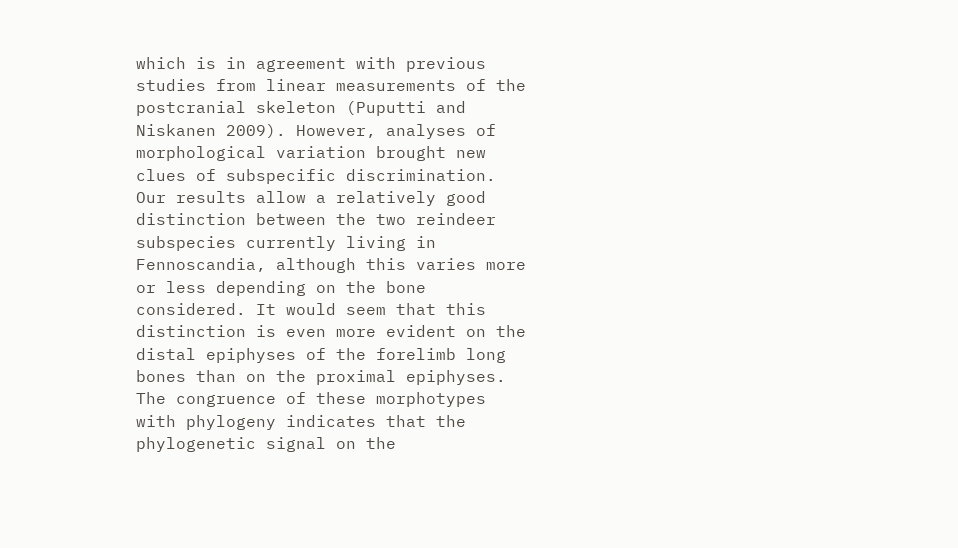which is in agreement with previous studies from linear measurements of the postcranial skeleton (Puputti and Niskanen 2009). However, analyses of morphological variation brought new clues of subspecific discrimination. Our results allow a relatively good distinction between the two reindeer subspecies currently living in Fennoscandia, although this varies more or less depending on the bone considered. It would seem that this distinction is even more evident on the distal epiphyses of the forelimb long bones than on the proximal epiphyses. The congruence of these morphotypes with phylogeny indicates that the phylogenetic signal on the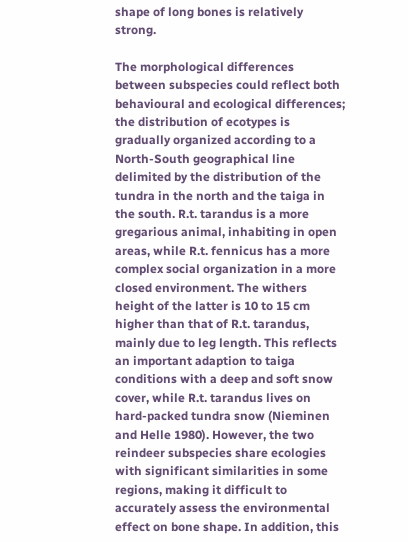shape of long bones is relatively strong.

The morphological differences between subspecies could reflect both behavioural and ecological differences; the distribution of ecotypes is gradually organized according to a North-South geographical line delimited by the distribution of the tundra in the north and the taiga in the south. R.t. tarandus is a more gregarious animal, inhabiting in open areas, while R.t. fennicus has a more complex social organization in a more closed environment. The withers height of the latter is 10 to 15 cm higher than that of R.t. tarandus, mainly due to leg length. This reflects an important adaption to taiga conditions with a deep and soft snow cover, while R.t. tarandus lives on hard-packed tundra snow (Nieminen and Helle 1980). However, the two reindeer subspecies share ecologies with significant similarities in some regions, making it difficult to accurately assess the environmental effect on bone shape. In addition, this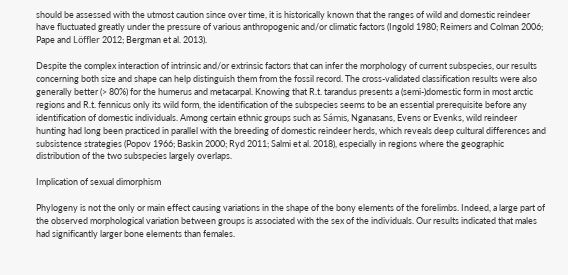should be assessed with the utmost caution since over time, it is historically known that the ranges of wild and domestic reindeer have fluctuated greatly under the pressure of various anthropogenic and/or climatic factors (Ingold 1980; Reimers and Colman 2006; Pape and Löffler 2012; Bergman et al. 2013).

Despite the complex interaction of intrinsic and/or extrinsic factors that can infer the morphology of current subspecies, our results concerning both size and shape can help distinguish them from the fossil record. The cross-validated classification results were also generally better (> 80%) for the humerus and metacarpal. Knowing that R.t. tarandus presents a (semi-)domestic form in most arctic regions and R.t. fennicus only its wild form, the identification of the subspecies seems to be an essential prerequisite before any identification of domestic individuals. Among certain ethnic groups such as Sámis, Nganasans, Evens or Evenks, wild reindeer hunting had long been practiced in parallel with the breeding of domestic reindeer herds, which reveals deep cultural differences and subsistence strategies (Popov 1966; Baskin 2000; Ryd 2011; Salmi et al. 2018), especially in regions where the geographic distribution of the two subspecies largely overlaps.

Implication of sexual dimorphism

Phylogeny is not the only or main effect causing variations in the shape of the bony elements of the forelimbs. Indeed, a large part of the observed morphological variation between groups is associated with the sex of the individuals. Our results indicated that males had significantly larger bone elements than females.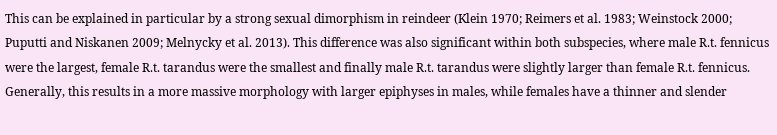This can be explained in particular by a strong sexual dimorphism in reindeer (Klein 1970; Reimers et al. 1983; Weinstock 2000; Puputti and Niskanen 2009; Melnycky et al. 2013). This difference was also significant within both subspecies, where male R.t. fennicus were the largest, female R.t. tarandus were the smallest and finally male R.t. tarandus were slightly larger than female R.t. fennicus. Generally, this results in a more massive morphology with larger epiphyses in males, while females have a thinner and slender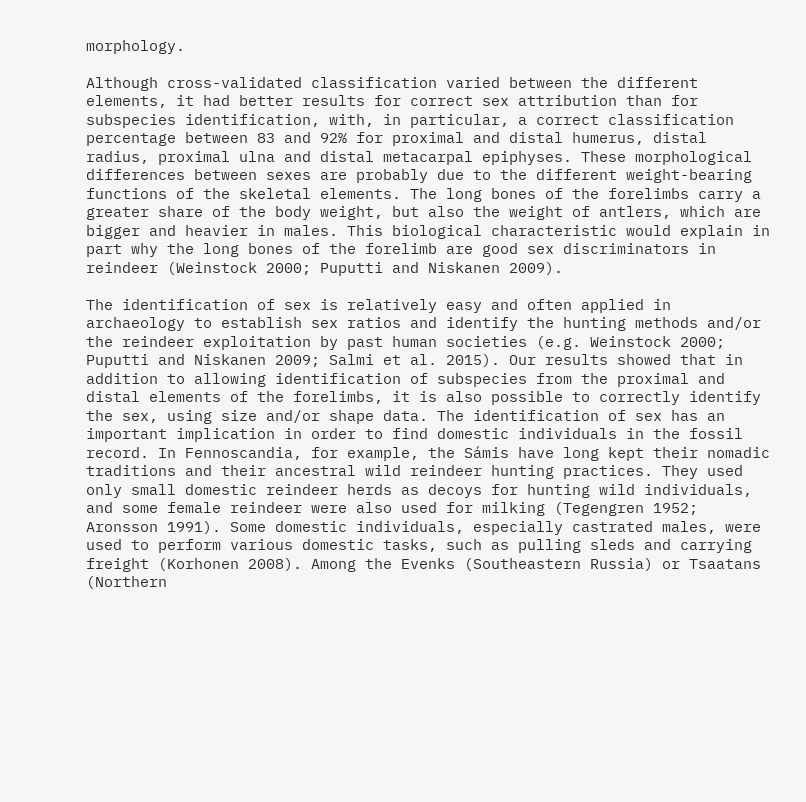morphology.

Although cross-validated classification varied between the different elements, it had better results for correct sex attribution than for subspecies identification, with, in particular, a correct classification percentage between 83 and 92% for proximal and distal humerus, distal radius, proximal ulna and distal metacarpal epiphyses. These morphological differences between sexes are probably due to the different weight-bearing functions of the skeletal elements. The long bones of the forelimbs carry a greater share of the body weight, but also the weight of antlers, which are bigger and heavier in males. This biological characteristic would explain in part why the long bones of the forelimb are good sex discriminators in reindeer (Weinstock 2000; Puputti and Niskanen 2009).

The identification of sex is relatively easy and often applied in archaeology to establish sex ratios and identify the hunting methods and/or the reindeer exploitation by past human societies (e.g. Weinstock 2000; Puputti and Niskanen 2009; Salmi et al. 2015). Our results showed that in addition to allowing identification of subspecies from the proximal and distal elements of the forelimbs, it is also possible to correctly identify the sex, using size and/or shape data. The identification of sex has an important implication in order to find domestic individuals in the fossil record. In Fennoscandia, for example, the Sámis have long kept their nomadic traditions and their ancestral wild reindeer hunting practices. They used only small domestic reindeer herds as decoys for hunting wild individuals, and some female reindeer were also used for milking (Tegengren 1952; Aronsson 1991). Some domestic individuals, especially castrated males, were used to perform various domestic tasks, such as pulling sleds and carrying freight (Korhonen 2008). Among the Evenks (Southeastern Russia) or Tsaatans (Northern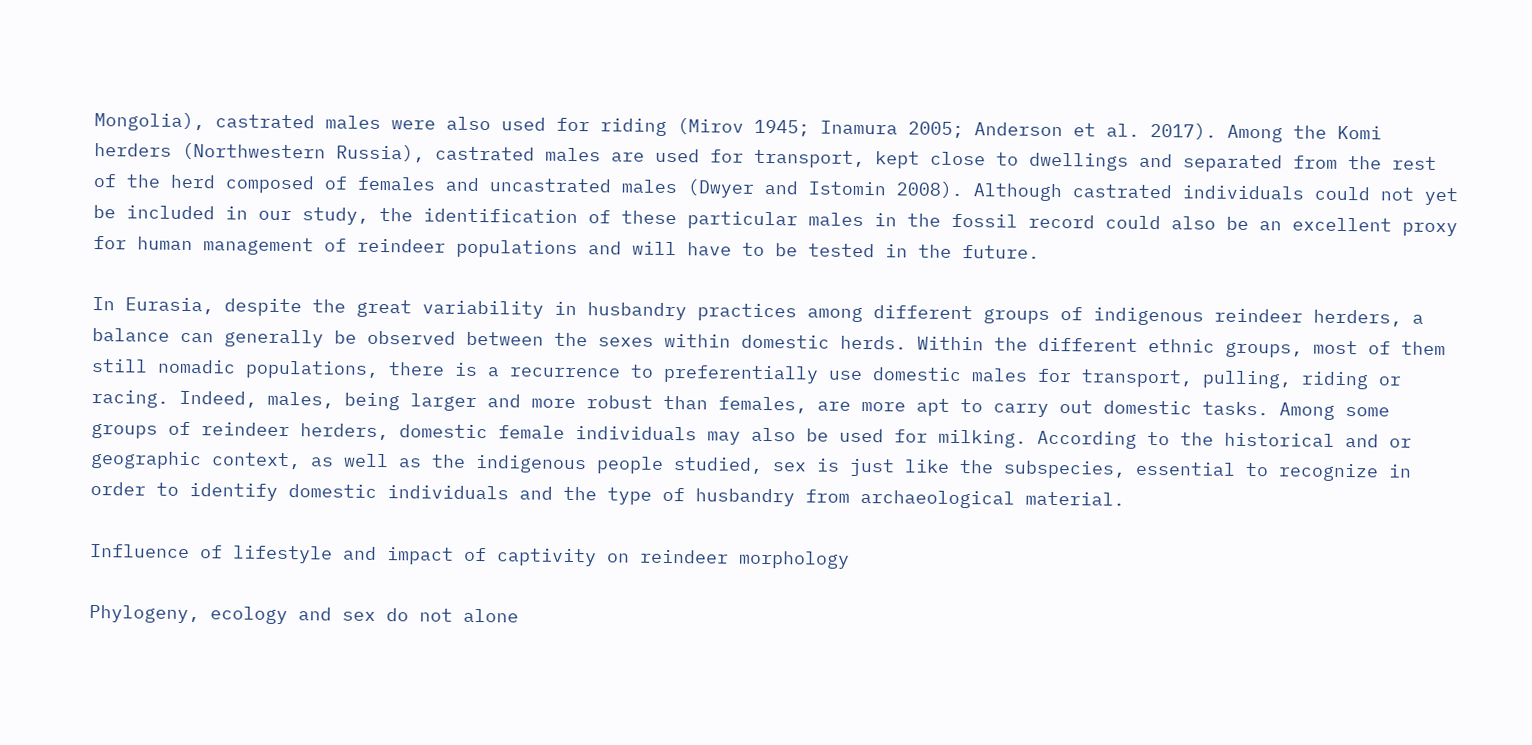Mongolia), castrated males were also used for riding (Mirov 1945; Inamura 2005; Anderson et al. 2017). Among the Komi herders (Northwestern Russia), castrated males are used for transport, kept close to dwellings and separated from the rest of the herd composed of females and uncastrated males (Dwyer and Istomin 2008). Although castrated individuals could not yet be included in our study, the identification of these particular males in the fossil record could also be an excellent proxy for human management of reindeer populations and will have to be tested in the future.

In Eurasia, despite the great variability in husbandry practices among different groups of indigenous reindeer herders, a balance can generally be observed between the sexes within domestic herds. Within the different ethnic groups, most of them still nomadic populations, there is a recurrence to preferentially use domestic males for transport, pulling, riding or racing. Indeed, males, being larger and more robust than females, are more apt to carry out domestic tasks. Among some groups of reindeer herders, domestic female individuals may also be used for milking. According to the historical and or geographic context, as well as the indigenous people studied, sex is just like the subspecies, essential to recognize in order to identify domestic individuals and the type of husbandry from archaeological material.

Influence of lifestyle and impact of captivity on reindeer morphology

Phylogeny, ecology and sex do not alone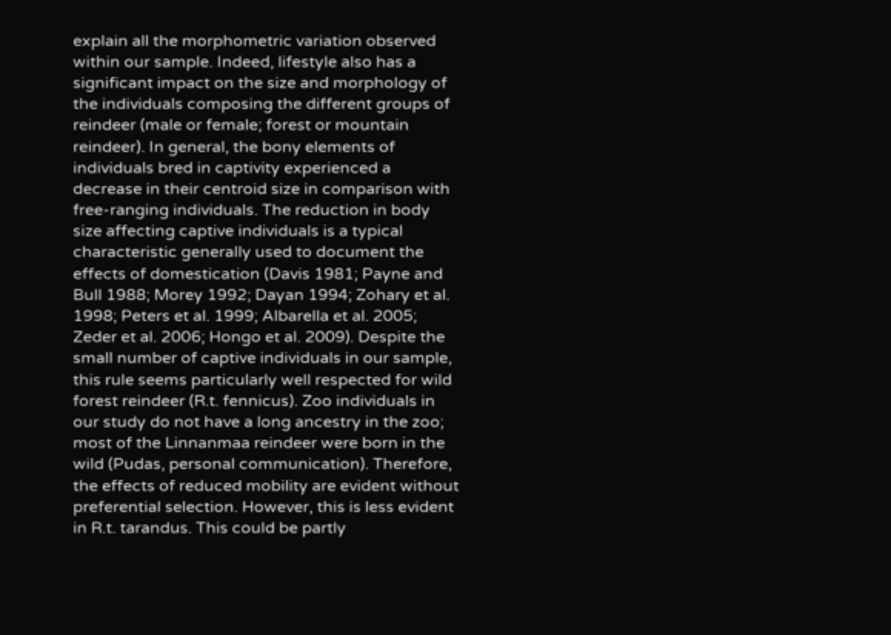explain all the morphometric variation observed within our sample. Indeed, lifestyle also has a significant impact on the size and morphology of the individuals composing the different groups of reindeer (male or female; forest or mountain reindeer). In general, the bony elements of individuals bred in captivity experienced a decrease in their centroid size in comparison with free-ranging individuals. The reduction in body size affecting captive individuals is a typical characteristic generally used to document the effects of domestication (Davis 1981; Payne and Bull 1988; Morey 1992; Dayan 1994; Zohary et al. 1998; Peters et al. 1999; Albarella et al. 2005; Zeder et al. 2006; Hongo et al. 2009). Despite the small number of captive individuals in our sample, this rule seems particularly well respected for wild forest reindeer (R.t. fennicus). Zoo individuals in our study do not have a long ancestry in the zoo; most of the Linnanmaa reindeer were born in the wild (Pudas, personal communication). Therefore, the effects of reduced mobility are evident without preferential selection. However, this is less evident in R.t. tarandus. This could be partly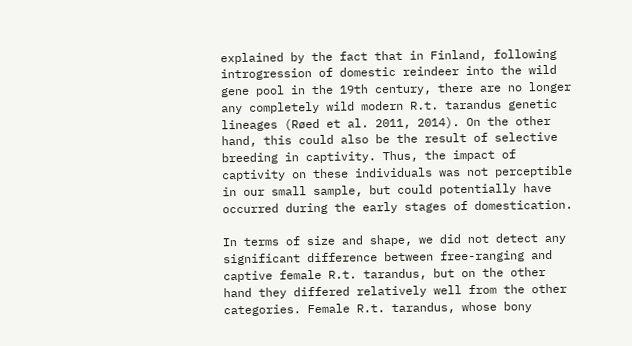explained by the fact that in Finland, following introgression of domestic reindeer into the wild gene pool in the 19th century, there are no longer any completely wild modern R.t. tarandus genetic lineages (Røed et al. 2011, 2014). On the other hand, this could also be the result of selective breeding in captivity. Thus, the impact of captivity on these individuals was not perceptible in our small sample, but could potentially have occurred during the early stages of domestication.

In terms of size and shape, we did not detect any significant difference between free-ranging and captive female R.t. tarandus, but on the other hand they differed relatively well from the other categories. Female R.t. tarandus, whose bony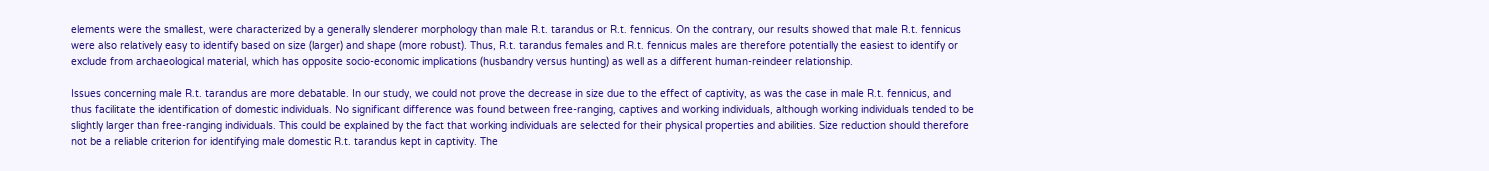elements were the smallest, were characterized by a generally slenderer morphology than male R.t. tarandus or R.t. fennicus. On the contrary, our results showed that male R.t. fennicus were also relatively easy to identify based on size (larger) and shape (more robust). Thus, R.t. tarandus females and R.t. fennicus males are therefore potentially the easiest to identify or exclude from archaeological material, which has opposite socio-economic implications (husbandry versus hunting) as well as a different human-reindeer relationship.

Issues concerning male R.t. tarandus are more debatable. In our study, we could not prove the decrease in size due to the effect of captivity, as was the case in male R.t. fennicus, and thus facilitate the identification of domestic individuals. No significant difference was found between free-ranging, captives and working individuals, although working individuals tended to be slightly larger than free-ranging individuals. This could be explained by the fact that working individuals are selected for their physical properties and abilities. Size reduction should therefore not be a reliable criterion for identifying male domestic R.t. tarandus kept in captivity. The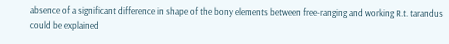absence of a significant difference in shape of the bony elements between free-ranging and working R.t. tarandus could be explained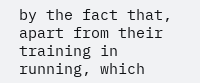by the fact that, apart from their training in running, which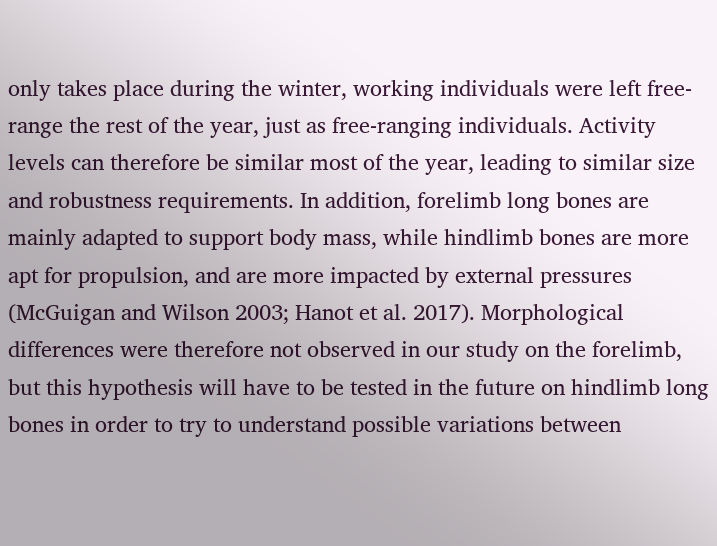only takes place during the winter, working individuals were left free-range the rest of the year, just as free-ranging individuals. Activity levels can therefore be similar most of the year, leading to similar size and robustness requirements. In addition, forelimb long bones are mainly adapted to support body mass, while hindlimb bones are more apt for propulsion, and are more impacted by external pressures (McGuigan and Wilson 2003; Hanot et al. 2017). Morphological differences were therefore not observed in our study on the forelimb, but this hypothesis will have to be tested in the future on hindlimb long bones in order to try to understand possible variations between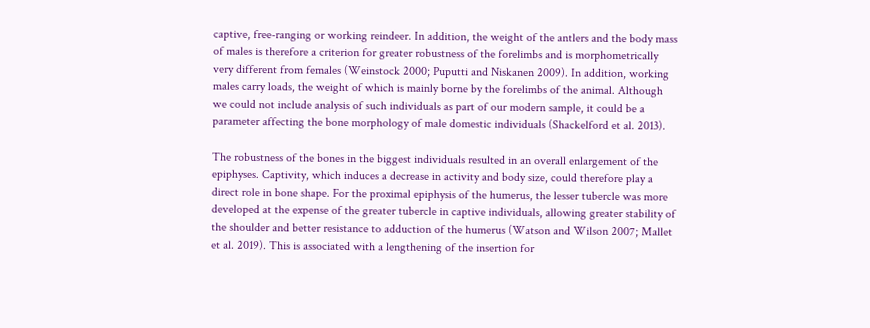captive, free-ranging or working reindeer. In addition, the weight of the antlers and the body mass of males is therefore a criterion for greater robustness of the forelimbs and is morphometrically very different from females (Weinstock 2000; Puputti and Niskanen 2009). In addition, working males carry loads, the weight of which is mainly borne by the forelimbs of the animal. Although we could not include analysis of such individuals as part of our modern sample, it could be a parameter affecting the bone morphology of male domestic individuals (Shackelford et al. 2013).

The robustness of the bones in the biggest individuals resulted in an overall enlargement of the epiphyses. Captivity, which induces a decrease in activity and body size, could therefore play a direct role in bone shape. For the proximal epiphysis of the humerus, the lesser tubercle was more developed at the expense of the greater tubercle in captive individuals, allowing greater stability of the shoulder and better resistance to adduction of the humerus (Watson and Wilson 2007; Mallet et al. 2019). This is associated with a lengthening of the insertion for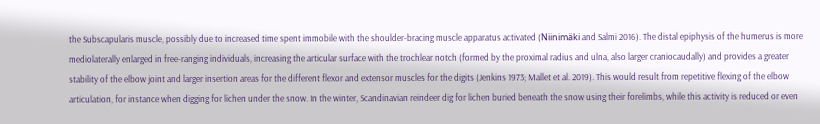the Subscapularis muscle, possibly due to increased time spent immobile with the shoulder-bracing muscle apparatus activated (Niinimäki and Salmi 2016). The distal epiphysis of the humerus is more mediolaterally enlarged in free-ranging individuals, increasing the articular surface with the trochlear notch (formed by the proximal radius and ulna, also larger craniocaudally) and provides a greater stability of the elbow joint and larger insertion areas for the different flexor and extensor muscles for the digits (Jenkins 1973; Mallet et al. 2019). This would result from repetitive flexing of the elbow articulation, for instance when digging for lichen under the snow. In the winter, Scandinavian reindeer dig for lichen buried beneath the snow using their forelimbs, while this activity is reduced or even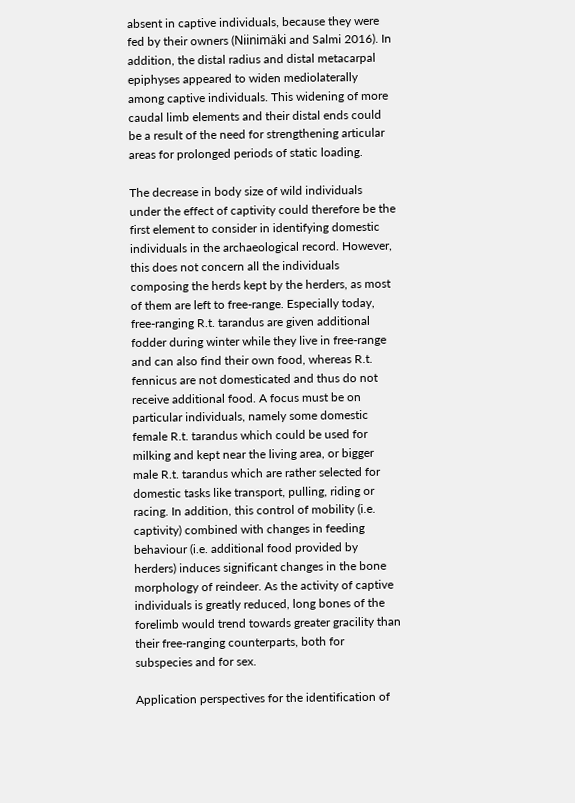absent in captive individuals, because they were fed by their owners (Niinimäki and Salmi 2016). In addition, the distal radius and distal metacarpal epiphyses appeared to widen mediolaterally among captive individuals. This widening of more caudal limb elements and their distal ends could be a result of the need for strengthening articular areas for prolonged periods of static loading.

The decrease in body size of wild individuals under the effect of captivity could therefore be the first element to consider in identifying domestic individuals in the archaeological record. However, this does not concern all the individuals composing the herds kept by the herders, as most of them are left to free-range. Especially today, free-ranging R.t. tarandus are given additional fodder during winter while they live in free-range and can also find their own food, whereas R.t. fennicus are not domesticated and thus do not receive additional food. A focus must be on particular individuals, namely some domestic female R.t. tarandus which could be used for milking and kept near the living area, or bigger male R.t. tarandus which are rather selected for domestic tasks like transport, pulling, riding or racing. In addition, this control of mobility (i.e. captivity) combined with changes in feeding behaviour (i.e. additional food provided by herders) induces significant changes in the bone morphology of reindeer. As the activity of captive individuals is greatly reduced, long bones of the forelimb would trend towards greater gracility than their free-ranging counterparts, both for subspecies and for sex.

Application perspectives for the identification of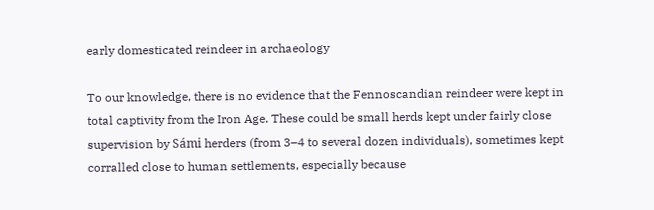early domesticated reindeer in archaeology

To our knowledge, there is no evidence that the Fennoscandian reindeer were kept in total captivity from the Iron Age. These could be small herds kept under fairly close supervision by Sámi herders (from 3–4 to several dozen individuals), sometimes kept corralled close to human settlements, especially because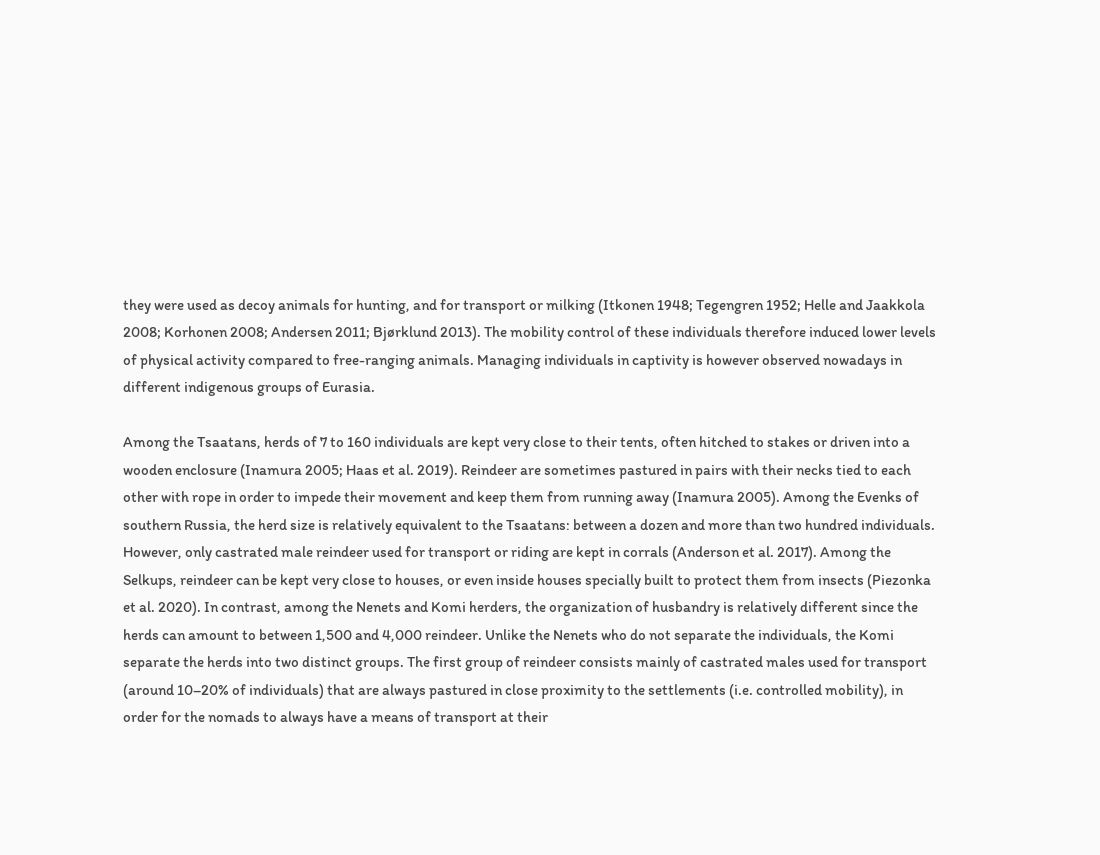they were used as decoy animals for hunting, and for transport or milking (Itkonen 1948; Tegengren 1952; Helle and Jaakkola 2008; Korhonen 2008; Andersen 2011; Bjørklund 2013). The mobility control of these individuals therefore induced lower levels of physical activity compared to free-ranging animals. Managing individuals in captivity is however observed nowadays in different indigenous groups of Eurasia.

Among the Tsaatans, herds of 7 to 160 individuals are kept very close to their tents, often hitched to stakes or driven into a wooden enclosure (Inamura 2005; Haas et al. 2019). Reindeer are sometimes pastured in pairs with their necks tied to each other with rope in order to impede their movement and keep them from running away (Inamura 2005). Among the Evenks of southern Russia, the herd size is relatively equivalent to the Tsaatans: between a dozen and more than two hundred individuals. However, only castrated male reindeer used for transport or riding are kept in corrals (Anderson et al. 2017). Among the Selkups, reindeer can be kept very close to houses, or even inside houses specially built to protect them from insects (Piezonka et al. 2020). In contrast, among the Nenets and Komi herders, the organization of husbandry is relatively different since the herds can amount to between 1,500 and 4,000 reindeer. Unlike the Nenets who do not separate the individuals, the Komi separate the herds into two distinct groups. The first group of reindeer consists mainly of castrated males used for transport (around 10–20% of individuals) that are always pastured in close proximity to the settlements (i.e. controlled mobility), in order for the nomads to always have a means of transport at their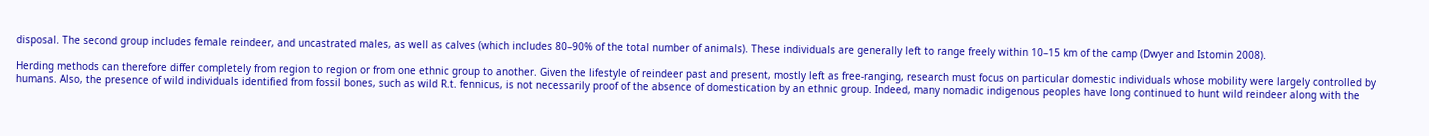disposal. The second group includes female reindeer, and uncastrated males, as well as calves (which includes 80–90% of the total number of animals). These individuals are generally left to range freely within 10–15 km of the camp (Dwyer and Istomin 2008).

Herding methods can therefore differ completely from region to region or from one ethnic group to another. Given the lifestyle of reindeer past and present, mostly left as free-ranging, research must focus on particular domestic individuals whose mobility were largely controlled by humans. Also, the presence of wild individuals identified from fossil bones, such as wild R.t. fennicus, is not necessarily proof of the absence of domestication by an ethnic group. Indeed, many nomadic indigenous peoples have long continued to hunt wild reindeer along with the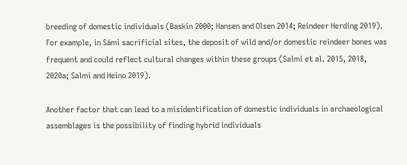breeding of domestic individuals (Baskin 2000; Hansen and Olsen 2014; Reindeer Herding 2019). For example, in Sámi sacrificial sites, the deposit of wild and/or domestic reindeer bones was frequent and could reflect cultural changes within these groups (Salmi et al. 2015, 2018, 2020a; Salmi and Heino 2019).

Another factor that can lead to a misidentification of domestic individuals in archaeological assemblages is the possibility of finding hybrid individuals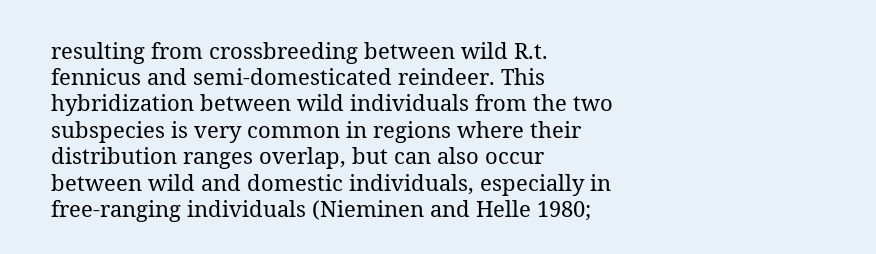resulting from crossbreeding between wild R.t. fennicus and semi-domesticated reindeer. This hybridization between wild individuals from the two subspecies is very common in regions where their distribution ranges overlap, but can also occur between wild and domestic individuals, especially in free-ranging individuals (Nieminen and Helle 1980;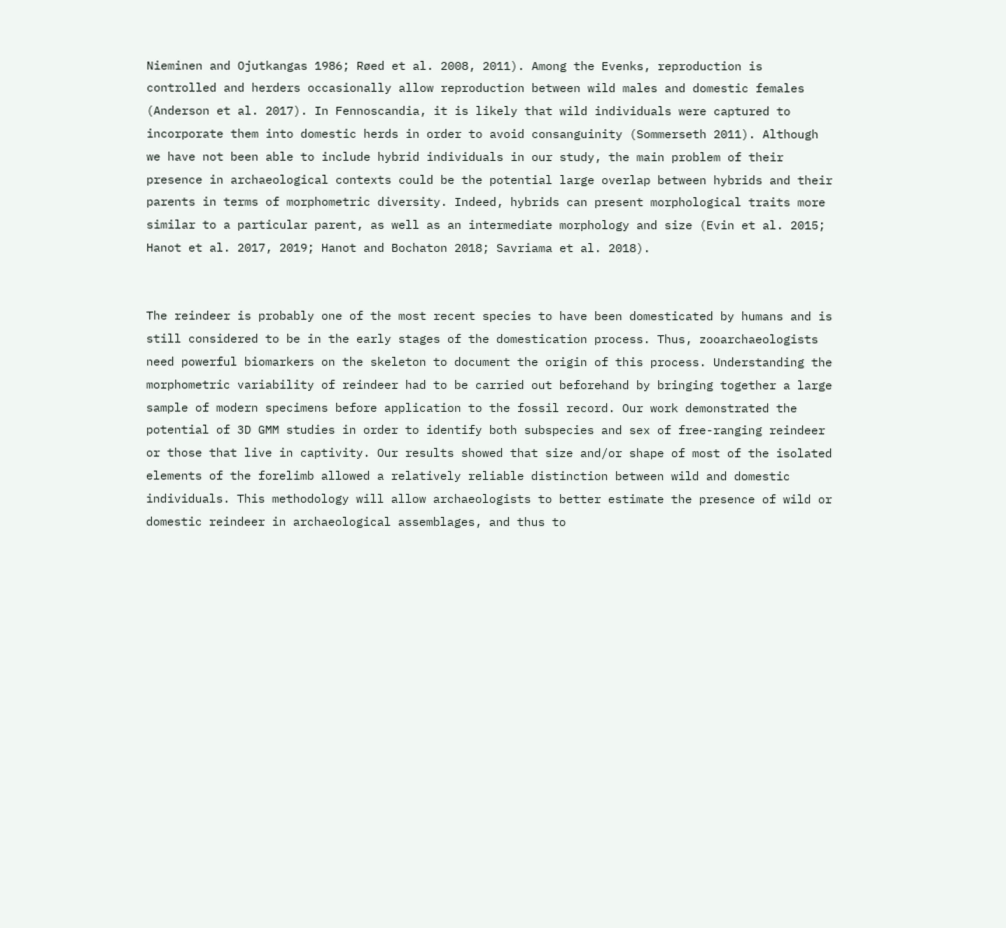Nieminen and Ojutkangas 1986; Røed et al. 2008, 2011). Among the Evenks, reproduction is controlled and herders occasionally allow reproduction between wild males and domestic females (Anderson et al. 2017). In Fennoscandia, it is likely that wild individuals were captured to incorporate them into domestic herds in order to avoid consanguinity (Sommerseth 2011). Although we have not been able to include hybrid individuals in our study, the main problem of their presence in archaeological contexts could be the potential large overlap between hybrids and their parents in terms of morphometric diversity. Indeed, hybrids can present morphological traits more similar to a particular parent, as well as an intermediate morphology and size (Evin et al. 2015; Hanot et al. 2017, 2019; Hanot and Bochaton 2018; Savriama et al. 2018).


The reindeer is probably one of the most recent species to have been domesticated by humans and is still considered to be in the early stages of the domestication process. Thus, zooarchaeologists need powerful biomarkers on the skeleton to document the origin of this process. Understanding the morphometric variability of reindeer had to be carried out beforehand by bringing together a large sample of modern specimens before application to the fossil record. Our work demonstrated the potential of 3D GMM studies in order to identify both subspecies and sex of free-ranging reindeer or those that live in captivity. Our results showed that size and/or shape of most of the isolated elements of the forelimb allowed a relatively reliable distinction between wild and domestic individuals. This methodology will allow archaeologists to better estimate the presence of wild or domestic reindeer in archaeological assemblages, and thus to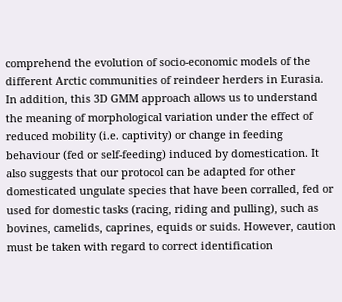comprehend the evolution of socio-economic models of the different Arctic communities of reindeer herders in Eurasia. In addition, this 3D GMM approach allows us to understand the meaning of morphological variation under the effect of reduced mobility (i.e. captivity) or change in feeding behaviour (fed or self-feeding) induced by domestication. It also suggests that our protocol can be adapted for other domesticated ungulate species that have been corralled, fed or used for domestic tasks (racing, riding and pulling), such as bovines, camelids, caprines, equids or suids. However, caution must be taken with regard to correct identification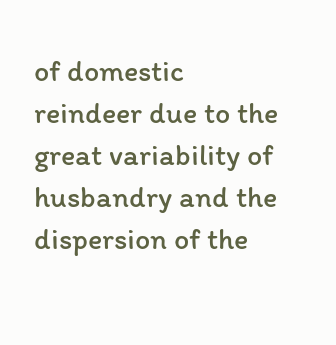of domestic reindeer due to the great variability of husbandry and the dispersion of the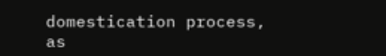domestication process, as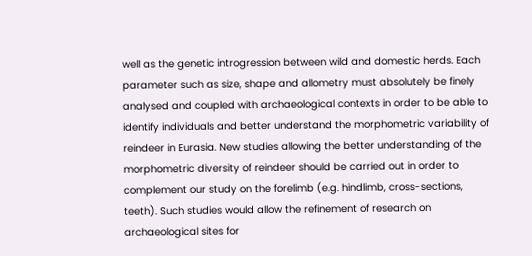well as the genetic introgression between wild and domestic herds. Each parameter such as size, shape and allometry must absolutely be finely analysed and coupled with archaeological contexts in order to be able to identify individuals and better understand the morphometric variability of reindeer in Eurasia. New studies allowing the better understanding of the morphometric diversity of reindeer should be carried out in order to complement our study on the forelimb (e.g. hindlimb, cross-sections, teeth). Such studies would allow the refinement of research on archaeological sites for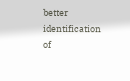better identification of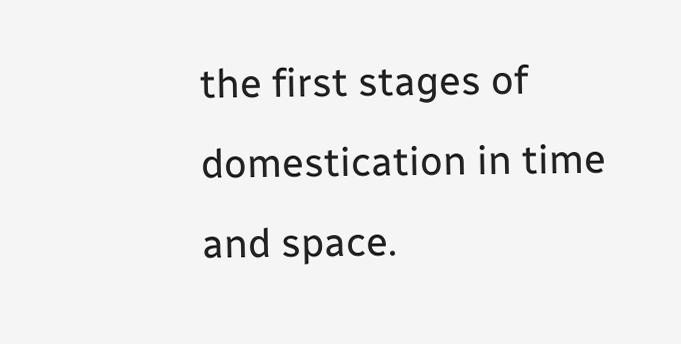the first stages of domestication in time and space.